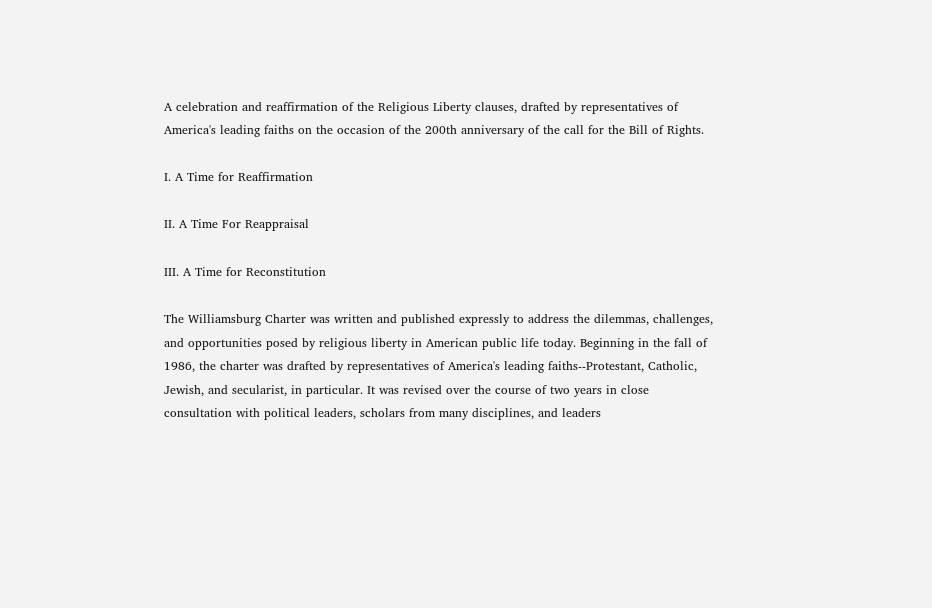A celebration and reaffirmation of the Religious Liberty clauses, drafted by representatives of America's leading faiths on the occasion of the 200th anniversary of the call for the Bill of Rights.

I. A Time for Reaffirmation

II. A Time For Reappraisal

III. A Time for Reconstitution

The Williamsburg Charter was written and published expressly to address the dilemmas, challenges, and opportunities posed by religious liberty in American public life today. Beginning in the fall of 1986, the charter was drafted by representatives of America's leading faiths--Protestant, Catholic, Jewish, and secularist, in particular. It was revised over the course of two years in close consultation with political leaders, scholars from many disciplines, and leaders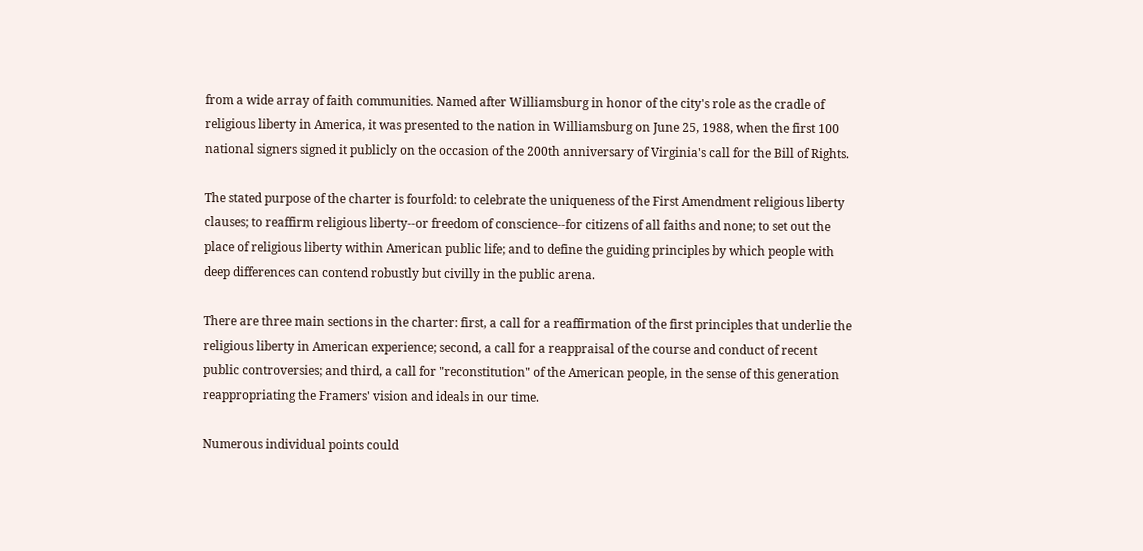from a wide array of faith communities. Named after Williamsburg in honor of the city's role as the cradle of religious liberty in America, it was presented to the nation in Williamsburg on June 25, 1988, when the first 100 national signers signed it publicly on the occasion of the 200th anniversary of Virginia's call for the Bill of Rights.

The stated purpose of the charter is fourfold: to celebrate the uniqueness of the First Amendment religious liberty clauses; to reaffirm religious liberty--or freedom of conscience--for citizens of all faiths and none; to set out the place of religious liberty within American public life; and to define the guiding principles by which people with deep differences can contend robustly but civilly in the public arena.

There are three main sections in the charter: first, a call for a reaffirmation of the first principles that underlie the religious liberty in American experience; second, a call for a reappraisal of the course and conduct of recent public controversies; and third, a call for "reconstitution" of the American people, in the sense of this generation reappropriating the Framers' vision and ideals in our time.

Numerous individual points could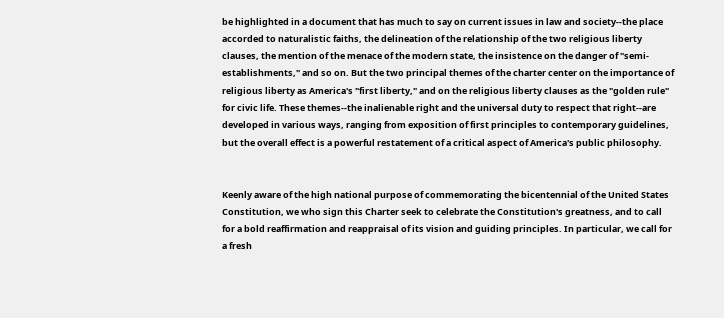be highlighted in a document that has much to say on current issues in law and society--the place accorded to naturalistic faiths, the delineation of the relationship of the two religious liberty clauses, the mention of the menace of the modern state, the insistence on the danger of "semi-establishments," and so on. But the two principal themes of the charter center on the importance of religious liberty as America's "first liberty," and on the religious liberty clauses as the "golden rule" for civic life. These themes--the inalienable right and the universal duty to respect that right--are developed in various ways, ranging from exposition of first principles to contemporary guidelines, but the overall effect is a powerful restatement of a critical aspect of America's public philosophy.


Keenly aware of the high national purpose of commemorating the bicentennial of the United States Constitution, we who sign this Charter seek to celebrate the Constitution's greatness, and to call for a bold reaffirmation and reappraisal of its vision and guiding principles. In particular, we call for a fresh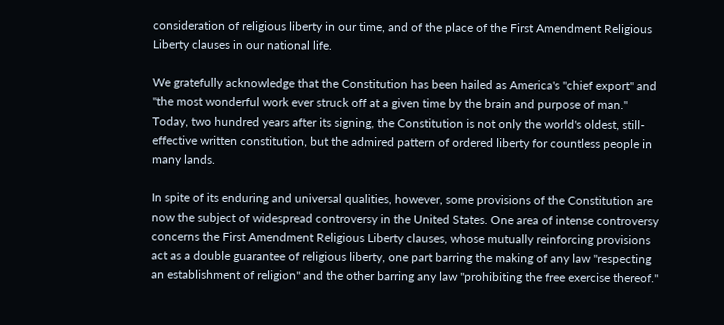consideration of religious liberty in our time, and of the place of the First Amendment Religious Liberty clauses in our national life.

We gratefully acknowledge that the Constitution has been hailed as America's "chief export" and "the most wonderful work ever struck off at a given time by the brain and purpose of man." Today, two hundred years after its signing, the Constitution is not only the world's oldest, still-effective written constitution, but the admired pattern of ordered liberty for countless people in many lands.

In spite of its enduring and universal qualities, however, some provisions of the Constitution are now the subject of widespread controversy in the United States. One area of intense controversy concerns the First Amendment Religious Liberty clauses, whose mutually reinforcing provisions act as a double guarantee of religious liberty, one part barring the making of any law "respecting an establishment of religion" and the other barring any law "prohibiting the free exercise thereof."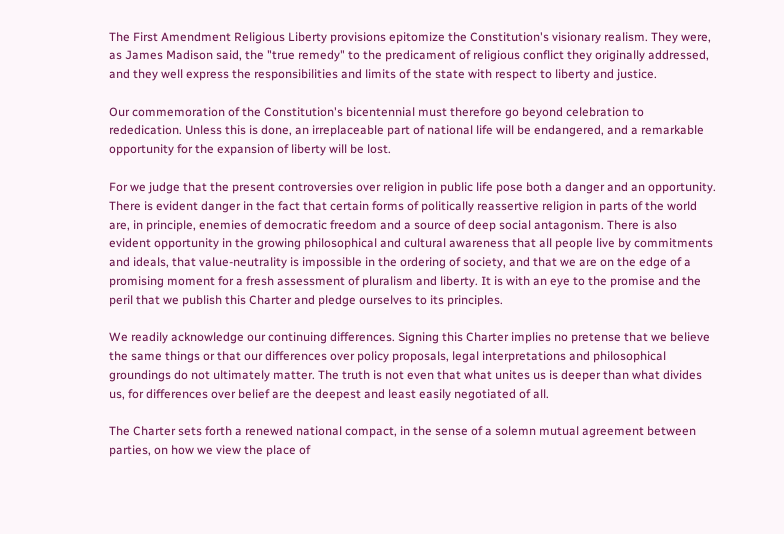The First Amendment Religious Liberty provisions epitomize the Constitution's visionary realism. They were, as James Madison said, the "true remedy" to the predicament of religious conflict they originally addressed, and they well express the responsibilities and limits of the state with respect to liberty and justice.

Our commemoration of the Constitution's bicentennial must therefore go beyond celebration to rededication. Unless this is done, an irreplaceable part of national life will be endangered, and a remarkable opportunity for the expansion of liberty will be lost.

For we judge that the present controversies over religion in public life pose both a danger and an opportunity. There is evident danger in the fact that certain forms of politically reassertive religion in parts of the world are, in principle, enemies of democratic freedom and a source of deep social antagonism. There is also evident opportunity in the growing philosophical and cultural awareness that all people live by commitments and ideals, that value-neutrality is impossible in the ordering of society, and that we are on the edge of a promising moment for a fresh assessment of pluralism and liberty. It is with an eye to the promise and the peril that we publish this Charter and pledge ourselves to its principles.

We readily acknowledge our continuing differences. Signing this Charter implies no pretense that we believe the same things or that our differences over policy proposals, legal interpretations and philosophical groundings do not ultimately matter. The truth is not even that what unites us is deeper than what divides us, for differences over belief are the deepest and least easily negotiated of all.

The Charter sets forth a renewed national compact, in the sense of a solemn mutual agreement between parties, on how we view the place of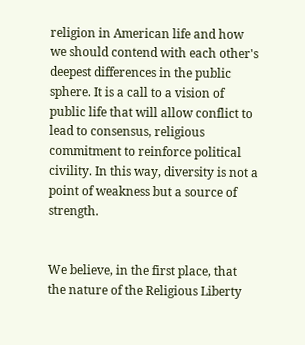religion in American life and how we should contend with each other's deepest differences in the public sphere. It is a call to a vision of public life that will allow conflict to lead to consensus, religious commitment to reinforce political civility. In this way, diversity is not a point of weakness but a source of strength.


We believe, in the first place, that the nature of the Religious Liberty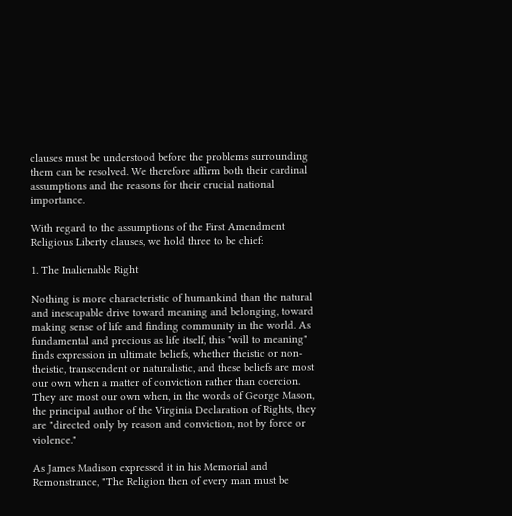clauses must be understood before the problems surrounding them can be resolved. We therefore affirm both their cardinal assumptions and the reasons for their crucial national importance.

With regard to the assumptions of the First Amendment Religious Liberty clauses, we hold three to be chief:

1. The Inalienable Right

Nothing is more characteristic of humankind than the natural and inescapable drive toward meaning and belonging, toward making sense of life and finding community in the world. As fundamental and precious as life itself, this "will to meaning" finds expression in ultimate beliefs, whether theistic or non-theistic, transcendent or naturalistic, and these beliefs are most our own when a matter of conviction rather than coercion. They are most our own when, in the words of George Mason, the principal author of the Virginia Declaration of Rights, they are "directed only by reason and conviction, not by force or violence."

As James Madison expressed it in his Memorial and Remonstrance, "The Religion then of every man must be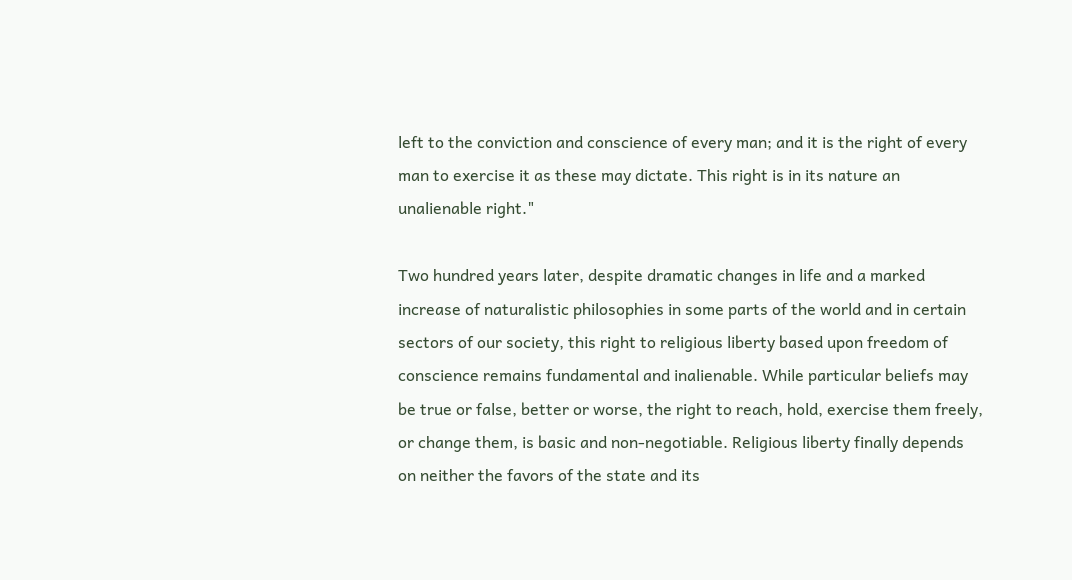left to the conviction and conscience of every man; and it is the right of every man to exercise it as these may dictate. This right is in its nature an unalienable right."

Two hundred years later, despite dramatic changes in life and a marked increase of naturalistic philosophies in some parts of the world and in certain sectors of our society, this right to religious liberty based upon freedom of conscience remains fundamental and inalienable. While particular beliefs may be true or false, better or worse, the right to reach, hold, exercise them freely, or change them, is basic and non-negotiable. Religious liberty finally depends on neither the favors of the state and its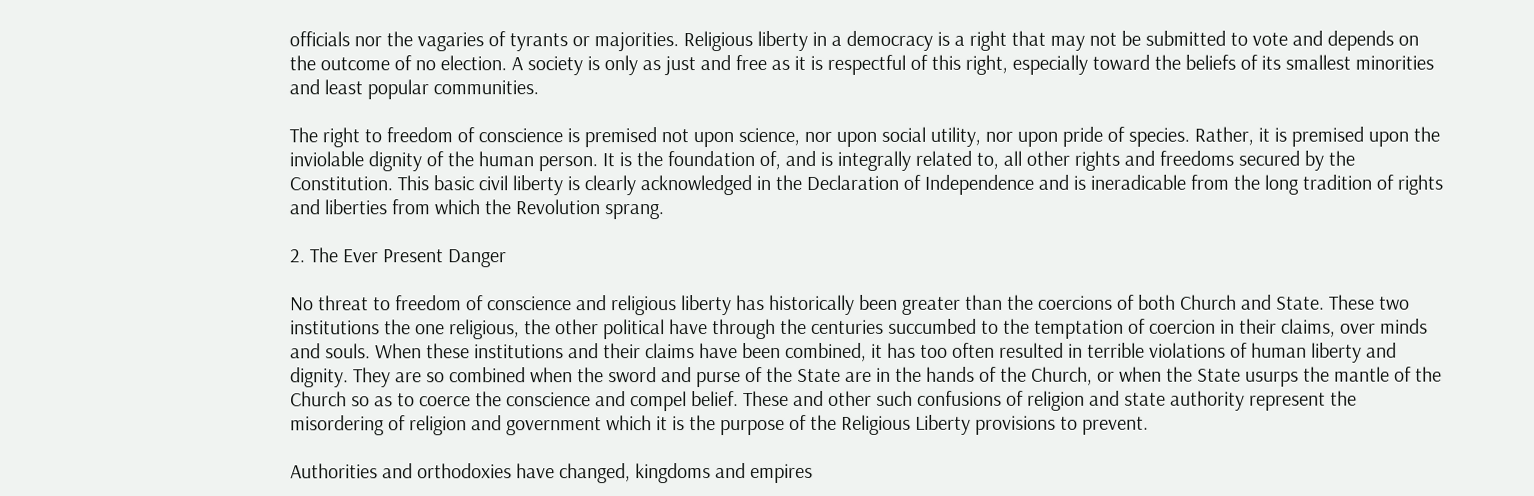officials nor the vagaries of tyrants or majorities. Religious liberty in a democracy is a right that may not be submitted to vote and depends on the outcome of no election. A society is only as just and free as it is respectful of this right, especially toward the beliefs of its smallest minorities and least popular communities.

The right to freedom of conscience is premised not upon science, nor upon social utility, nor upon pride of species. Rather, it is premised upon the inviolable dignity of the human person. It is the foundation of, and is integrally related to, all other rights and freedoms secured by the Constitution. This basic civil liberty is clearly acknowledged in the Declaration of Independence and is ineradicable from the long tradition of rights and liberties from which the Revolution sprang.

2. The Ever Present Danger

No threat to freedom of conscience and religious liberty has historically been greater than the coercions of both Church and State. These two institutions the one religious, the other political have through the centuries succumbed to the temptation of coercion in their claims, over minds and souls. When these institutions and their claims have been combined, it has too often resulted in terrible violations of human liberty and dignity. They are so combined when the sword and purse of the State are in the hands of the Church, or when the State usurps the mantle of the Church so as to coerce the conscience and compel belief. These and other such confusions of religion and state authority represent the misordering of religion and government which it is the purpose of the Religious Liberty provisions to prevent.

Authorities and orthodoxies have changed, kingdoms and empires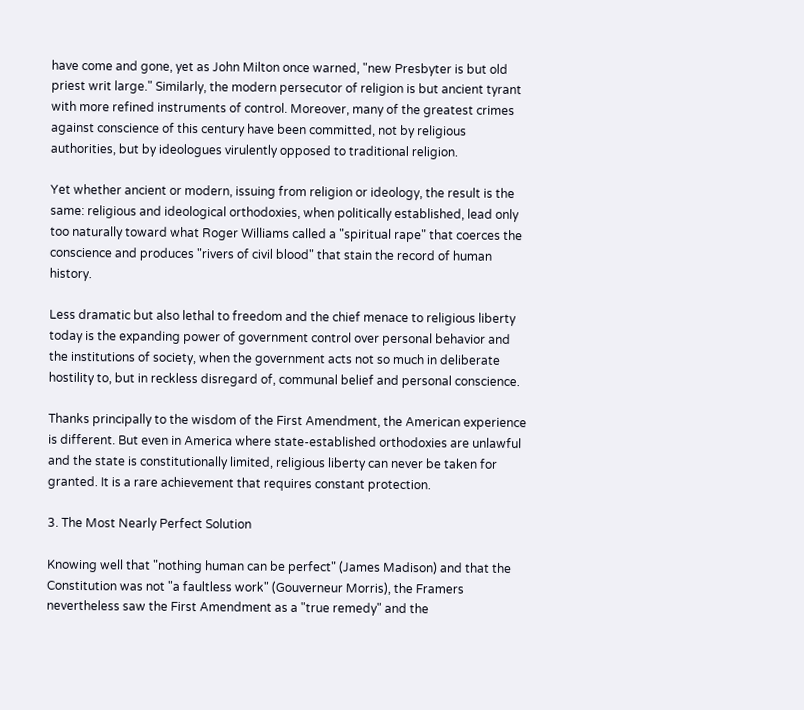have come and gone, yet as John Milton once warned, "new Presbyter is but old priest writ large." Similarly, the modern persecutor of religion is but ancient tyrant with more refined instruments of control. Moreover, many of the greatest crimes against conscience of this century have been committed, not by religious authorities, but by ideologues virulently opposed to traditional religion.

Yet whether ancient or modern, issuing from religion or ideology, the result is the same: religious and ideological orthodoxies, when politically established, lead only too naturally toward what Roger Williams called a "spiritual rape" that coerces the conscience and produces "rivers of civil blood" that stain the record of human history.

Less dramatic but also lethal to freedom and the chief menace to religious liberty today is the expanding power of government control over personal behavior and the institutions of society, when the government acts not so much in deliberate hostility to, but in reckless disregard of, communal belief and personal conscience.

Thanks principally to the wisdom of the First Amendment, the American experience is different. But even in America where state-established orthodoxies are unlawful and the state is constitutionally limited, religious liberty can never be taken for granted. It is a rare achievement that requires constant protection.

3. The Most Nearly Perfect Solution

Knowing well that "nothing human can be perfect" (James Madison) and that the Constitution was not "a faultless work" (Gouverneur Morris), the Framers nevertheless saw the First Amendment as a "true remedy" and the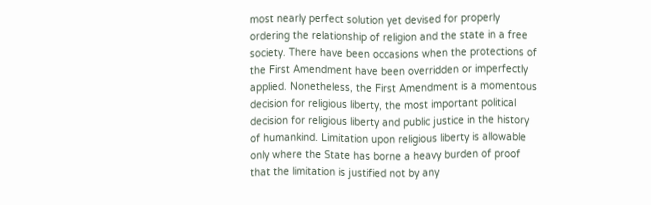most nearly perfect solution yet devised for properly ordering the relationship of religion and the state in a free society. There have been occasions when the protections of the First Amendment have been overridden or imperfectly applied. Nonetheless, the First Amendment is a momentous decision for religious liberty, the most important political decision for religious liberty and public justice in the history of humankind. Limitation upon religious liberty is allowable only where the State has borne a heavy burden of proof that the limitation is justified not by any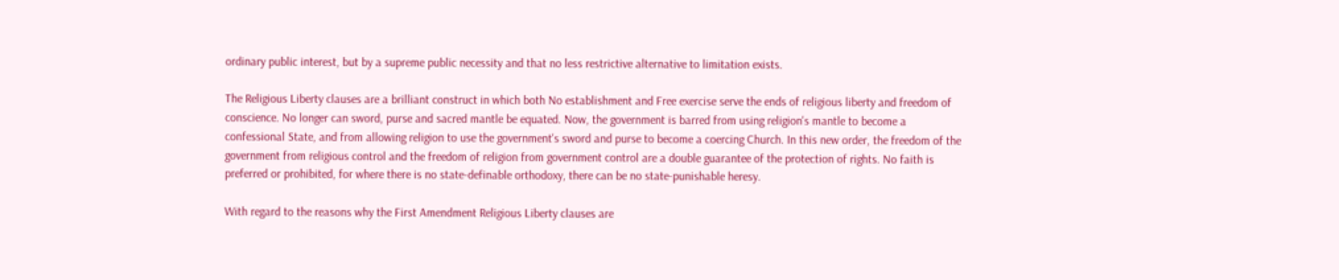ordinary public interest, but by a supreme public necessity and that no less restrictive alternative to limitation exists.

The Religious Liberty clauses are a brilliant construct in which both No establishment and Free exercise serve the ends of religious liberty and freedom of conscience. No longer can sword, purse and sacred mantle be equated. Now, the government is barred from using religion's mantle to become a confessional State, and from allowing religion to use the government's sword and purse to become a coercing Church. In this new order, the freedom of the government from religious control and the freedom of religion from government control are a double guarantee of the protection of rights. No faith is preferred or prohibited, for where there is no state-definable orthodoxy, there can be no state-punishable heresy.

With regard to the reasons why the First Amendment Religious Liberty clauses are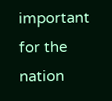important for the nation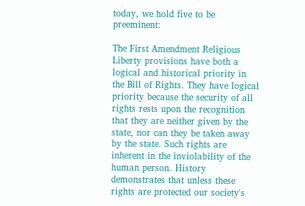today, we hold five to be preeminent:

The First Amendment Religious Liberty provisions have both a logical and historical priority in the Bill of Rights. They have logical priority because the security of all rights rests upon the recognition that they are neither given by the state, nor can they be taken away by the state. Such rights are inherent in the inviolability of the human person. History demonstrates that unless these rights are protected our society's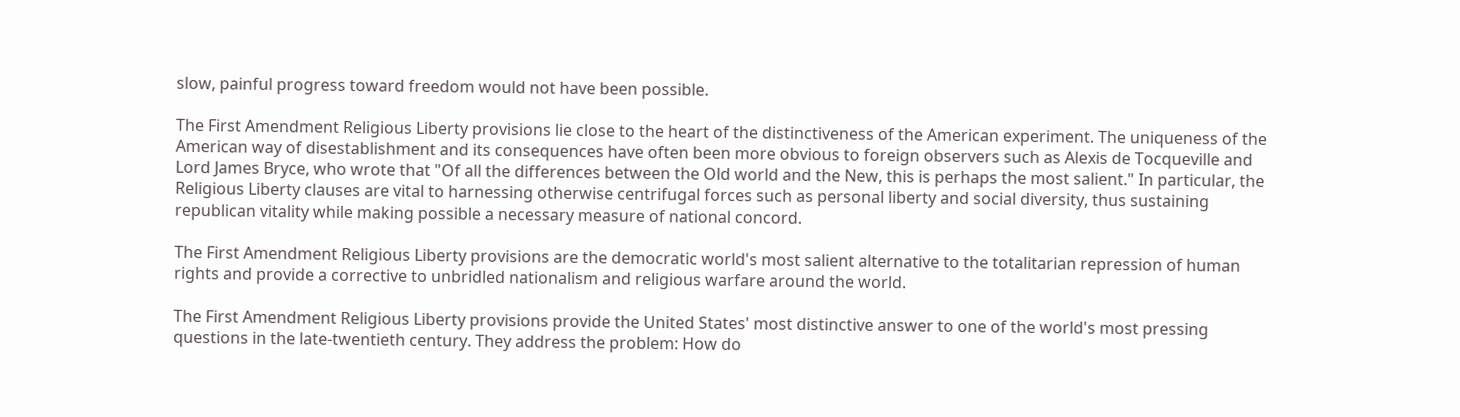slow, painful progress toward freedom would not have been possible.

The First Amendment Religious Liberty provisions lie close to the heart of the distinctiveness of the American experiment. The uniqueness of the American way of disestablishment and its consequences have often been more obvious to foreign observers such as Alexis de Tocqueville and Lord James Bryce, who wrote that "Of all the differences between the Old world and the New, this is perhaps the most salient." In particular, the Religious Liberty clauses are vital to harnessing otherwise centrifugal forces such as personal liberty and social diversity, thus sustaining republican vitality while making possible a necessary measure of national concord.

The First Amendment Religious Liberty provisions are the democratic world's most salient alternative to the totalitarian repression of human rights and provide a corrective to unbridled nationalism and religious warfare around the world.

The First Amendment Religious Liberty provisions provide the United States' most distinctive answer to one of the world's most pressing questions in the late-twentieth century. They address the problem: How do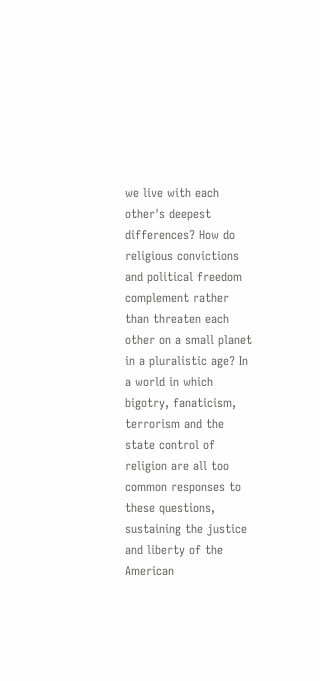we live with each other's deepest differences? How do religious convictions and political freedom complement rather than threaten each other on a small planet in a pluralistic age? In a world in which bigotry, fanaticism, terrorism and the state control of religion are all too common responses to these questions, sustaining the justice and liberty of the American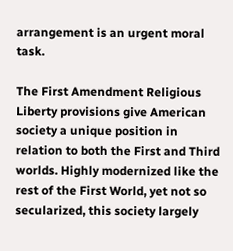arrangement is an urgent moral task.

The First Amendment Religious Liberty provisions give American society a unique position in relation to both the First and Third worlds. Highly modernized like the rest of the First World, yet not so secularized, this society largely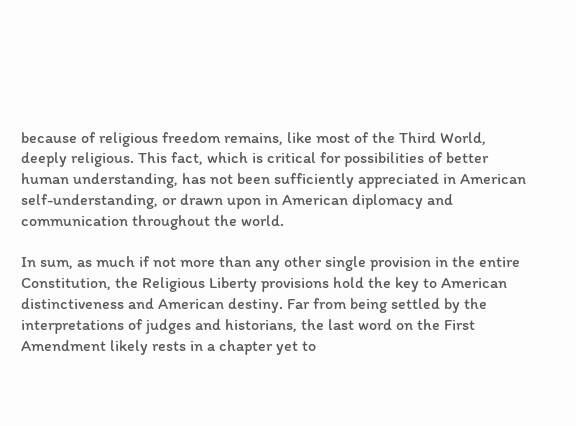because of religious freedom remains, like most of the Third World, deeply religious. This fact, which is critical for possibilities of better human understanding, has not been sufficiently appreciated in American self-understanding, or drawn upon in American diplomacy and communication throughout the world.

In sum, as much if not more than any other single provision in the entire Constitution, the Religious Liberty provisions hold the key to American distinctiveness and American destiny. Far from being settled by the interpretations of judges and historians, the last word on the First Amendment likely rests in a chapter yet to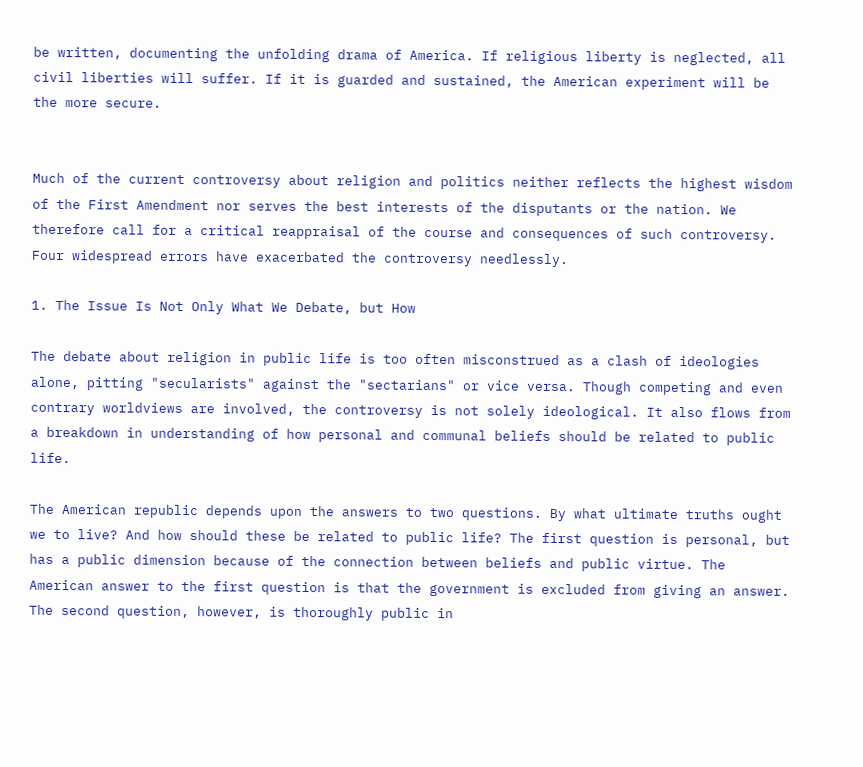be written, documenting the unfolding drama of America. If religious liberty is neglected, all civil liberties will suffer. If it is guarded and sustained, the American experiment will be the more secure.


Much of the current controversy about religion and politics neither reflects the highest wisdom of the First Amendment nor serves the best interests of the disputants or the nation. We therefore call for a critical reappraisal of the course and consequences of such controversy. Four widespread errors have exacerbated the controversy needlessly.

1. The Issue Is Not Only What We Debate, but How

The debate about religion in public life is too often misconstrued as a clash of ideologies alone, pitting "secularists" against the "sectarians" or vice versa. Though competing and even contrary worldviews are involved, the controversy is not solely ideological. It also flows from a breakdown in understanding of how personal and communal beliefs should be related to public life.

The American republic depends upon the answers to two questions. By what ultimate truths ought we to live? And how should these be related to public life? The first question is personal, but has a public dimension because of the connection between beliefs and public virtue. The American answer to the first question is that the government is excluded from giving an answer. The second question, however, is thoroughly public in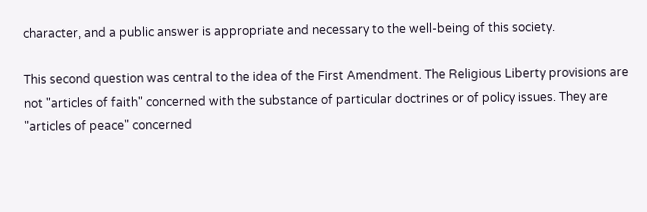character, and a public answer is appropriate and necessary to the well-being of this society.

This second question was central to the idea of the First Amendment. The Religious Liberty provisions are not "articles of faith" concerned with the substance of particular doctrines or of policy issues. They are "articles of peace" concerned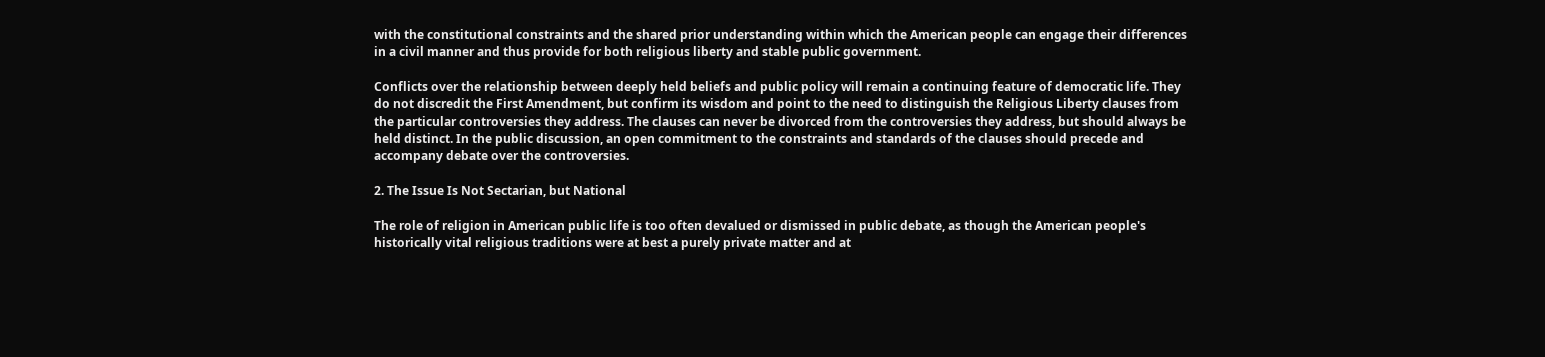with the constitutional constraints and the shared prior understanding within which the American people can engage their differences in a civil manner and thus provide for both religious liberty and stable public government.

Conflicts over the relationship between deeply held beliefs and public policy will remain a continuing feature of democratic life. They do not discredit the First Amendment, but confirm its wisdom and point to the need to distinguish the Religious Liberty clauses from the particular controversies they address. The clauses can never be divorced from the controversies they address, but should always be held distinct. In the public discussion, an open commitment to the constraints and standards of the clauses should precede and accompany debate over the controversies.

2. The Issue Is Not Sectarian, but National

The role of religion in American public life is too often devalued or dismissed in public debate, as though the American people's historically vital religious traditions were at best a purely private matter and at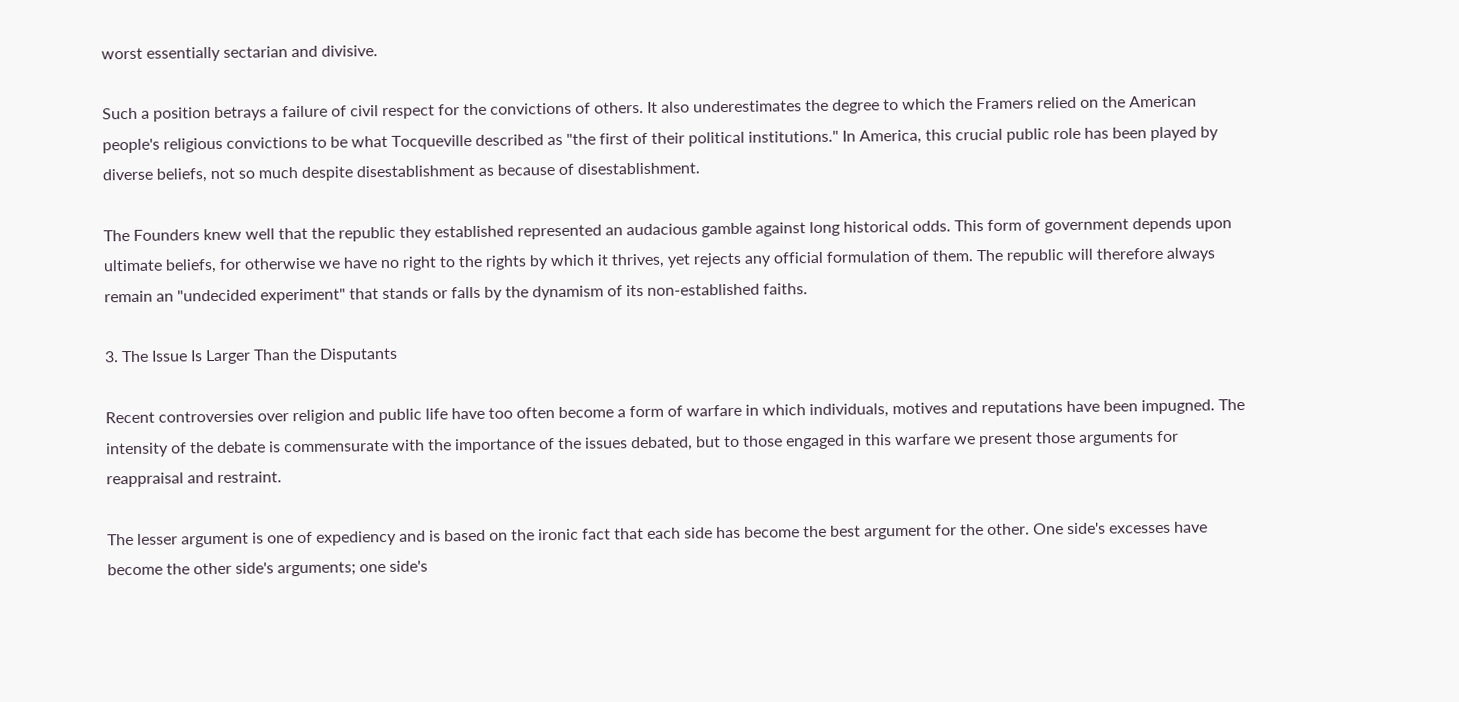worst essentially sectarian and divisive.

Such a position betrays a failure of civil respect for the convictions of others. It also underestimates the degree to which the Framers relied on the American people's religious convictions to be what Tocqueville described as "the first of their political institutions." In America, this crucial public role has been played by diverse beliefs, not so much despite disestablishment as because of disestablishment.

The Founders knew well that the republic they established represented an audacious gamble against long historical odds. This form of government depends upon ultimate beliefs, for otherwise we have no right to the rights by which it thrives, yet rejects any official formulation of them. The republic will therefore always remain an "undecided experiment" that stands or falls by the dynamism of its non-established faiths.

3. The Issue Is Larger Than the Disputants

Recent controversies over religion and public life have too often become a form of warfare in which individuals, motives and reputations have been impugned. The intensity of the debate is commensurate with the importance of the issues debated, but to those engaged in this warfare we present those arguments for reappraisal and restraint.

The lesser argument is one of expediency and is based on the ironic fact that each side has become the best argument for the other. One side's excesses have become the other side's arguments; one side's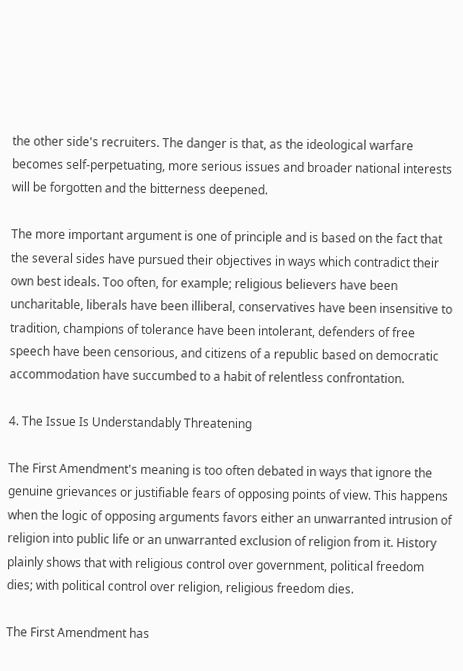the other side's recruiters. The danger is that, as the ideological warfare becomes self-perpetuating, more serious issues and broader national interests will be forgotten and the bitterness deepened.

The more important argument is one of principle and is based on the fact that the several sides have pursued their objectives in ways which contradict their own best ideals. Too often, for example; religious believers have been uncharitable, liberals have been illiberal, conservatives have been insensitive to tradition, champions of tolerance have been intolerant, defenders of free speech have been censorious, and citizens of a republic based on democratic accommodation have succumbed to a habit of relentless confrontation.

4. The Issue Is Understandably Threatening

The First Amendment's meaning is too often debated in ways that ignore the genuine grievances or justifiable fears of opposing points of view. This happens when the logic of opposing arguments favors either an unwarranted intrusion of religion into public life or an unwarranted exclusion of religion from it. History plainly shows that with religious control over government, political freedom dies; with political control over religion, religious freedom dies.

The First Amendment has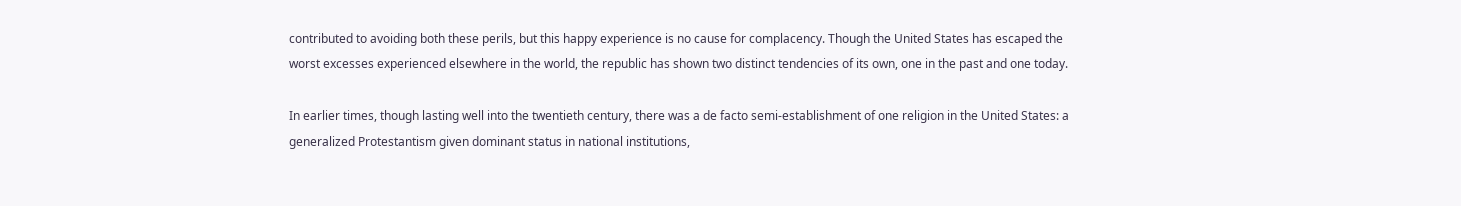contributed to avoiding both these perils, but this happy experience is no cause for complacency. Though the United States has escaped the worst excesses experienced elsewhere in the world, the republic has shown two distinct tendencies of its own, one in the past and one today.

In earlier times, though lasting well into the twentieth century, there was a de facto semi-establishment of one religion in the United States: a generalized Protestantism given dominant status in national institutions,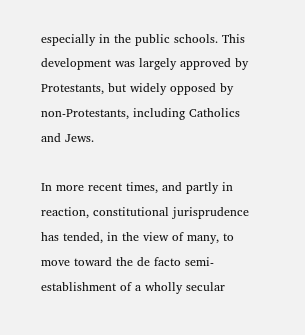especially in the public schools. This development was largely approved by Protestants, but widely opposed by non-Protestants, including Catholics and Jews.

In more recent times, and partly in reaction, constitutional jurisprudence has tended, in the view of many, to move toward the de facto semi-establishment of a wholly secular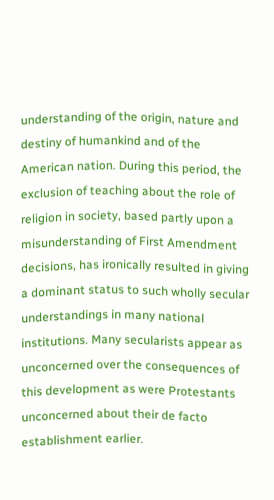understanding of the origin, nature and destiny of humankind and of the American nation. During this period, the exclusion of teaching about the role of religion in society, based partly upon a misunderstanding of First Amendment decisions, has ironically resulted in giving a dominant status to such wholly secular understandings in many national institutions. Many secularists appear as unconcerned over the consequences of this development as were Protestants unconcerned about their de facto establishment earlier.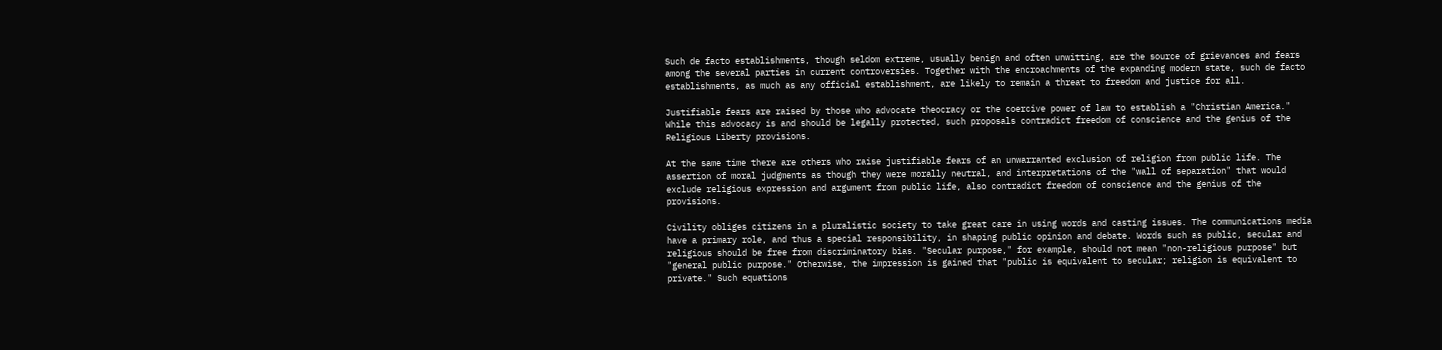Such de facto establishments, though seldom extreme, usually benign and often unwitting, are the source of grievances and fears among the several parties in current controversies. Together with the encroachments of the expanding modern state, such de facto establishments, as much as any official establishment, are likely to remain a threat to freedom and justice for all.

Justifiable fears are raised by those who advocate theocracy or the coercive power of law to establish a "Christian America." While this advocacy is and should be legally protected, such proposals contradict freedom of conscience and the genius of the Religious Liberty provisions.

At the same time there are others who raise justifiable fears of an unwarranted exclusion of religion from public life. The assertion of moral judgments as though they were morally neutral, and interpretations of the "wall of separation" that would exclude religious expression and argument from public life, also contradict freedom of conscience and the genius of the provisions.

Civility obliges citizens in a pluralistic society to take great care in using words and casting issues. The communications media have a primary role, and thus a special responsibility, in shaping public opinion and debate. Words such as public, secular and religious should be free from discriminatory bias. "Secular purpose," for example, should not mean "non-religious purpose" but "general public purpose." Otherwise, the impression is gained that "public is equivalent to secular; religion is equivalent to private." Such equations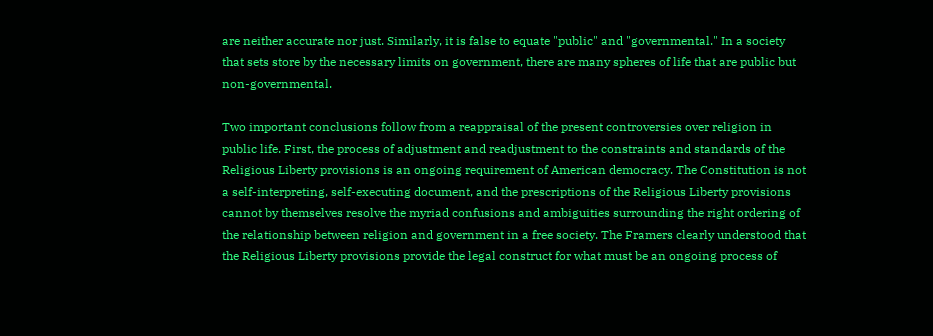are neither accurate nor just. Similarly, it is false to equate "public" and "governmental." In a society that sets store by the necessary limits on government, there are many spheres of life that are public but non-governmental.

Two important conclusions follow from a reappraisal of the present controversies over religion in public life. First, the process of adjustment and readjustment to the constraints and standards of the Religious Liberty provisions is an ongoing requirement of American democracy. The Constitution is not a self-interpreting, self-executing document, and the prescriptions of the Religious Liberty provisions cannot by themselves resolve the myriad confusions and ambiguities surrounding the right ordering of the relationship between religion and government in a free society. The Framers clearly understood that the Religious Liberty provisions provide the legal construct for what must be an ongoing process of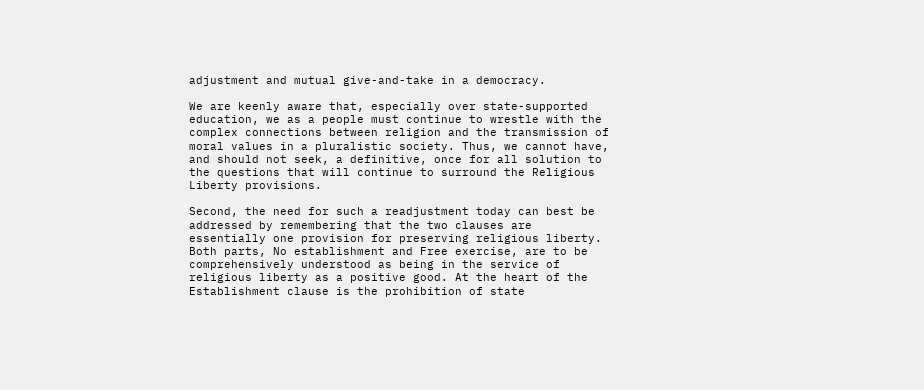adjustment and mutual give-and-take in a democracy.

We are keenly aware that, especially over state-supported education, we as a people must continue to wrestle with the complex connections between religion and the transmission of moral values in a pluralistic society. Thus, we cannot have, and should not seek, a definitive, once for all solution to the questions that will continue to surround the Religious Liberty provisions.

Second, the need for such a readjustment today can best be addressed by remembering that the two clauses are essentially one provision for preserving religious liberty. Both parts, No establishment and Free exercise, are to be comprehensively understood as being in the service of religious liberty as a positive good. At the heart of the Establishment clause is the prohibition of state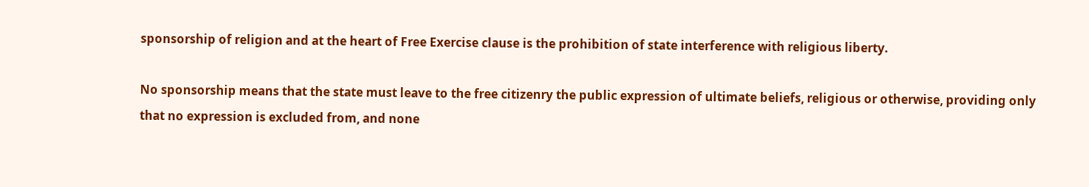sponsorship of religion and at the heart of Free Exercise clause is the prohibition of state interference with religious liberty.

No sponsorship means that the state must leave to the free citizenry the public expression of ultimate beliefs, religious or otherwise, providing only that no expression is excluded from, and none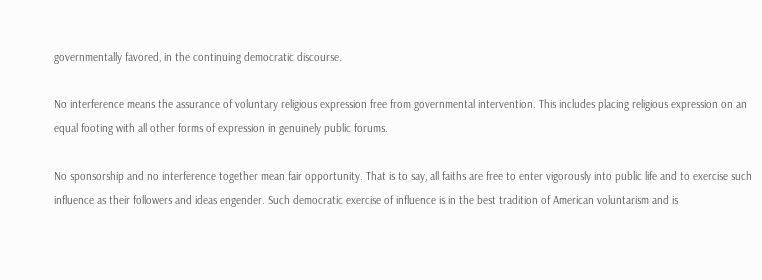governmentally favored, in the continuing democratic discourse.

No interference means the assurance of voluntary religious expression free from governmental intervention. This includes placing religious expression on an equal footing with all other forms of expression in genuinely public forums.

No sponsorship and no interference together mean fair opportunity. That is to say, all faiths are free to enter vigorously into public life and to exercise such influence as their followers and ideas engender. Such democratic exercise of influence is in the best tradition of American voluntarism and is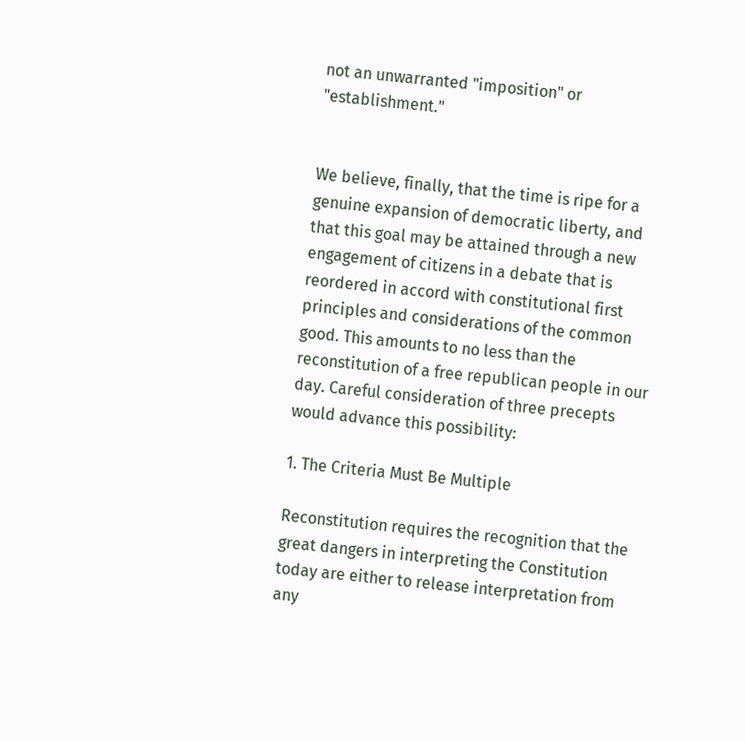not an unwarranted "imposition" or "establishment."


We believe, finally, that the time is ripe for a genuine expansion of democratic liberty, and that this goal may be attained through a new engagement of citizens in a debate that is reordered in accord with constitutional first principles and considerations of the common good. This amounts to no less than the reconstitution of a free republican people in our day. Careful consideration of three precepts would advance this possibility:

1. The Criteria Must Be Multiple

Reconstitution requires the recognition that the great dangers in interpreting the Constitution today are either to release interpretation from any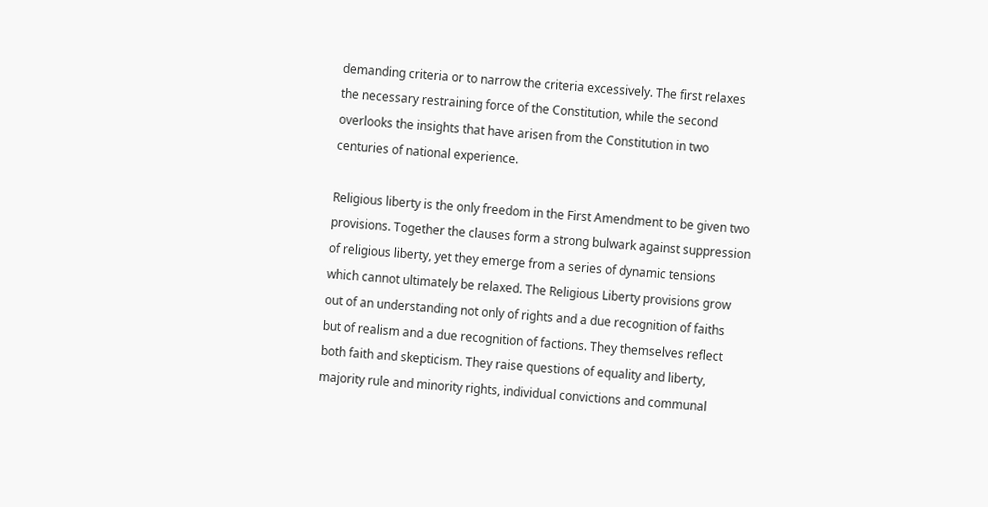demanding criteria or to narrow the criteria excessively. The first relaxes the necessary restraining force of the Constitution, while the second overlooks the insights that have arisen from the Constitution in two centuries of national experience.

Religious liberty is the only freedom in the First Amendment to be given two provisions. Together the clauses form a strong bulwark against suppression of religious liberty, yet they emerge from a series of dynamic tensions which cannot ultimately be relaxed. The Religious Liberty provisions grow out of an understanding not only of rights and a due recognition of faiths but of realism and a due recognition of factions. They themselves reflect both faith and skepticism. They raise questions of equality and liberty, majority rule and minority rights, individual convictions and communal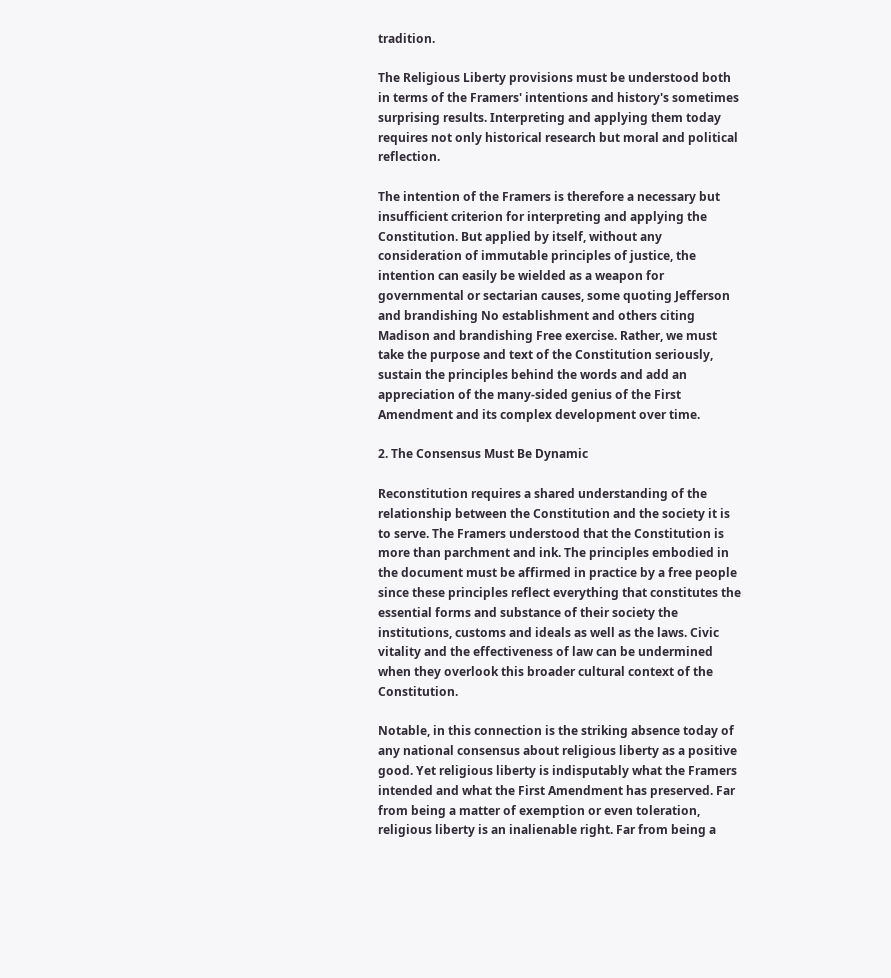tradition.

The Religious Liberty provisions must be understood both in terms of the Framers' intentions and history's sometimes surprising results. Interpreting and applying them today requires not only historical research but moral and political reflection.

The intention of the Framers is therefore a necessary but insufficient criterion for interpreting and applying the Constitution. But applied by itself, without any consideration of immutable principles of justice, the intention can easily be wielded as a weapon for governmental or sectarian causes, some quoting Jefferson and brandishing No establishment and others citing Madison and brandishing Free exercise. Rather, we must take the purpose and text of the Constitution seriously, sustain the principles behind the words and add an appreciation of the many-sided genius of the First Amendment and its complex development over time.

2. The Consensus Must Be Dynamic

Reconstitution requires a shared understanding of the relationship between the Constitution and the society it is to serve. The Framers understood that the Constitution is more than parchment and ink. The principles embodied in the document must be affirmed in practice by a free people since these principles reflect everything that constitutes the essential forms and substance of their society the institutions, customs and ideals as well as the laws. Civic vitality and the effectiveness of law can be undermined when they overlook this broader cultural context of the Constitution.

Notable, in this connection is the striking absence today of any national consensus about religious liberty as a positive good. Yet religious liberty is indisputably what the Framers intended and what the First Amendment has preserved. Far from being a matter of exemption or even toleration, religious liberty is an inalienable right. Far from being a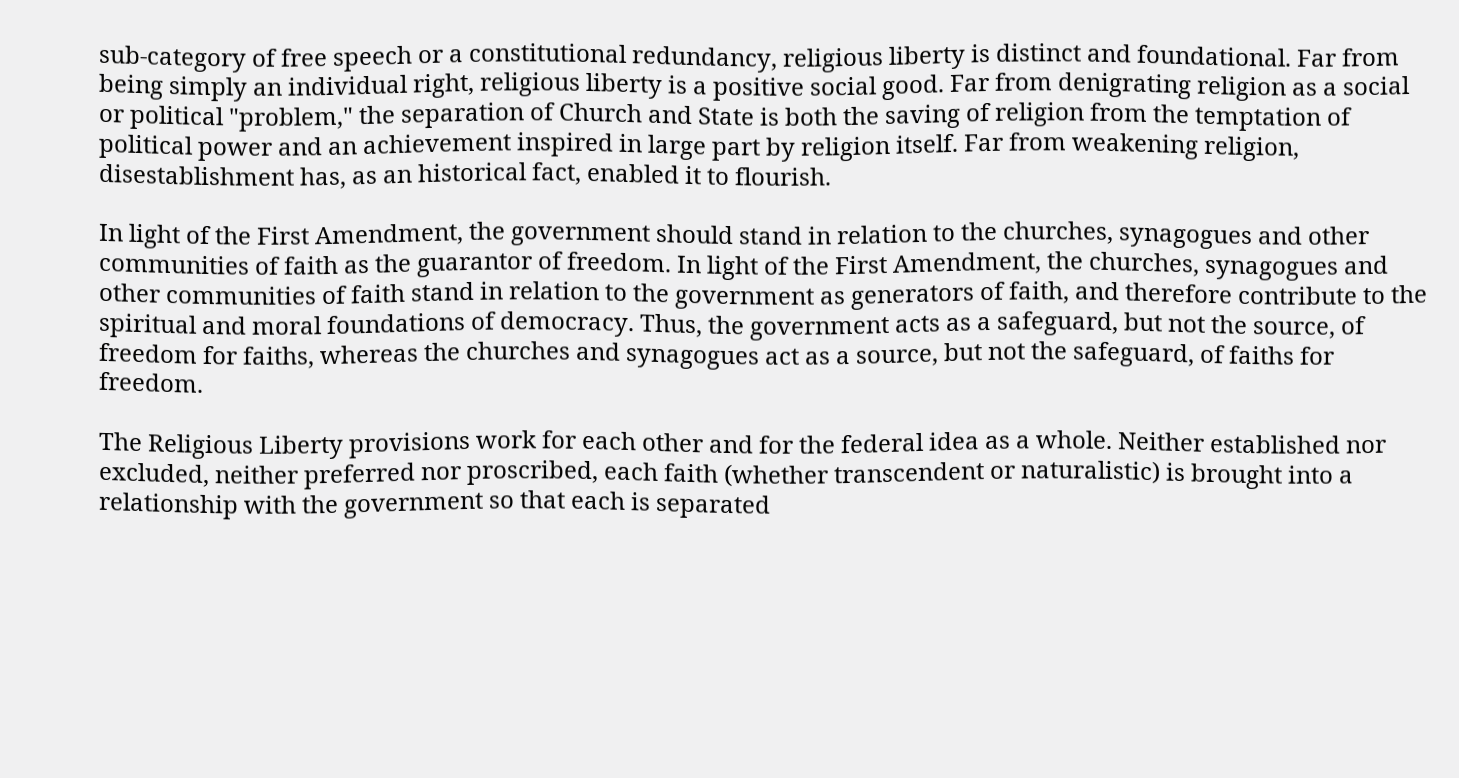sub-category of free speech or a constitutional redundancy, religious liberty is distinct and foundational. Far from being simply an individual right, religious liberty is a positive social good. Far from denigrating religion as a social or political "problem," the separation of Church and State is both the saving of religion from the temptation of political power and an achievement inspired in large part by religion itself. Far from weakening religion, disestablishment has, as an historical fact, enabled it to flourish.

In light of the First Amendment, the government should stand in relation to the churches, synagogues and other communities of faith as the guarantor of freedom. In light of the First Amendment, the churches, synagogues and other communities of faith stand in relation to the government as generators of faith, and therefore contribute to the spiritual and moral foundations of democracy. Thus, the government acts as a safeguard, but not the source, of freedom for faiths, whereas the churches and synagogues act as a source, but not the safeguard, of faiths for freedom.

The Religious Liberty provisions work for each other and for the federal idea as a whole. Neither established nor excluded, neither preferred nor proscribed, each faith (whether transcendent or naturalistic) is brought into a relationship with the government so that each is separated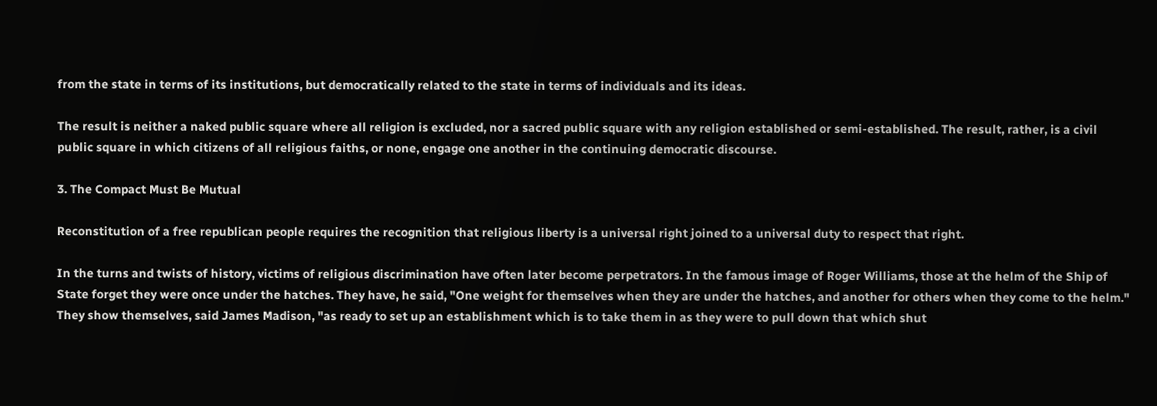from the state in terms of its institutions, but democratically related to the state in terms of individuals and its ideas.

The result is neither a naked public square where all religion is excluded, nor a sacred public square with any religion established or semi-established. The result, rather, is a civil public square in which citizens of all religious faiths, or none, engage one another in the continuing democratic discourse.

3. The Compact Must Be Mutual

Reconstitution of a free republican people requires the recognition that religious liberty is a universal right joined to a universal duty to respect that right.

In the turns and twists of history, victims of religious discrimination have often later become perpetrators. In the famous image of Roger Williams, those at the helm of the Ship of State forget they were once under the hatches. They have, he said, "One weight for themselves when they are under the hatches, and another for others when they come to the helm." They show themselves, said James Madison, "as ready to set up an establishment which is to take them in as they were to pull down that which shut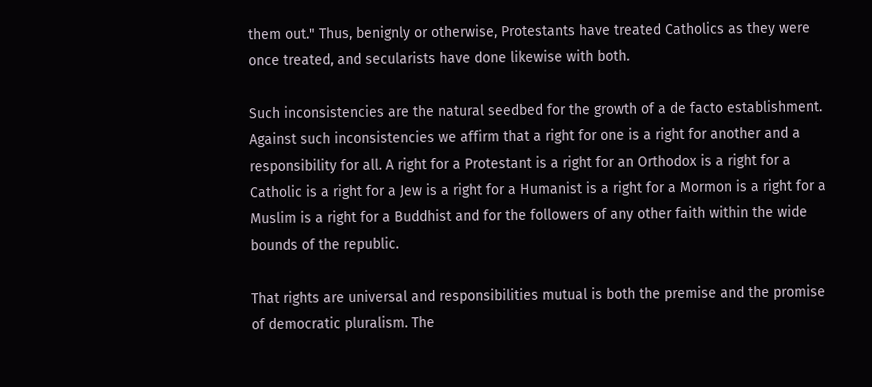them out." Thus, benignly or otherwise, Protestants have treated Catholics as they were once treated, and secularists have done likewise with both.

Such inconsistencies are the natural seedbed for the growth of a de facto establishment. Against such inconsistencies we affirm that a right for one is a right for another and a responsibility for all. A right for a Protestant is a right for an Orthodox is a right for a Catholic is a right for a Jew is a right for a Humanist is a right for a Mormon is a right for a Muslim is a right for a Buddhist and for the followers of any other faith within the wide bounds of the republic.

That rights are universal and responsibilities mutual is both the premise and the promise of democratic pluralism. The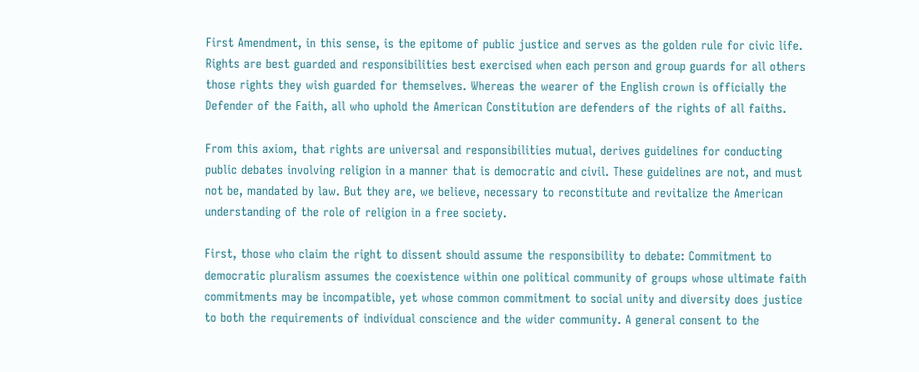First Amendment, in this sense, is the epitome of public justice and serves as the golden rule for civic life. Rights are best guarded and responsibilities best exercised when each person and group guards for all others those rights they wish guarded for themselves. Whereas the wearer of the English crown is officially the Defender of the Faith, all who uphold the American Constitution are defenders of the rights of all faiths.

From this axiom, that rights are universal and responsibilities mutual, derives guidelines for conducting public debates involving religion in a manner that is democratic and civil. These guidelines are not, and must not be, mandated by law. But they are, we believe, necessary to reconstitute and revitalize the American understanding of the role of religion in a free society.

First, those who claim the right to dissent should assume the responsibility to debate: Commitment to democratic pluralism assumes the coexistence within one political community of groups whose ultimate faith commitments may be incompatible, yet whose common commitment to social unity and diversity does justice to both the requirements of individual conscience and the wider community. A general consent to the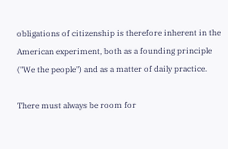obligations of citizenship is therefore inherent in the American experiment, both as a founding principle ("We the people") and as a matter of daily practice.

There must always be room for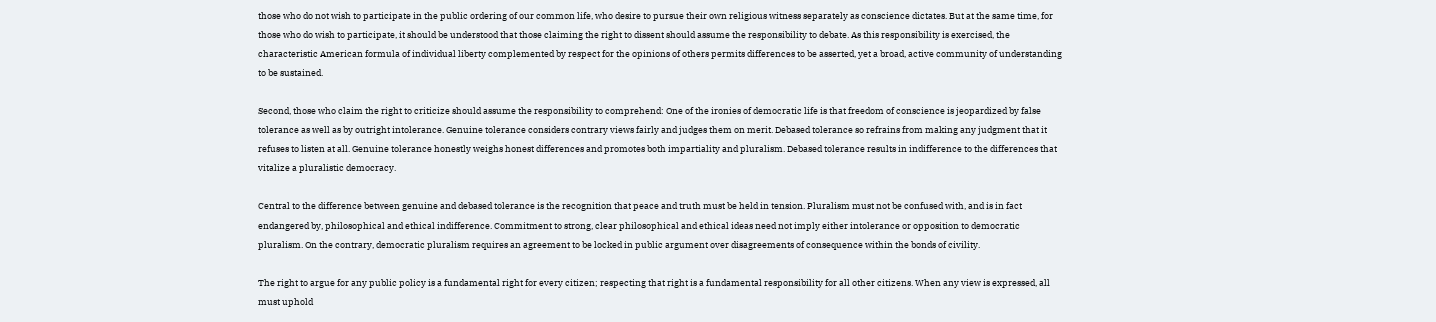those who do not wish to participate in the public ordering of our common life, who desire to pursue their own religious witness separately as conscience dictates. But at the same time, for those who do wish to participate, it should be understood that those claiming the right to dissent should assume the responsibility to debate. As this responsibility is exercised, the characteristic American formula of individual liberty complemented by respect for the opinions of others permits differences to be asserted, yet a broad, active community of understanding to be sustained.

Second, those who claim the right to criticize should assume the responsibility to comprehend: One of the ironies of democratic life is that freedom of conscience is jeopardized by false tolerance as well as by outright intolerance. Genuine tolerance considers contrary views fairly and judges them on merit. Debased tolerance so refrains from making any judgment that it refuses to listen at all. Genuine tolerance honestly weighs honest differences and promotes both impartiality and pluralism. Debased tolerance results in indifference to the differences that vitalize a pluralistic democracy.

Central to the difference between genuine and debased tolerance is the recognition that peace and truth must be held in tension. Pluralism must not be confused with, and is in fact endangered by, philosophical and ethical indifference. Commitment to strong, clear philosophical and ethical ideas need not imply either intolerance or opposition to democratic pluralism. On the contrary, democratic pluralism requires an agreement to be locked in public argument over disagreements of consequence within the bonds of civility.

The right to argue for any public policy is a fundamental right for every citizen; respecting that right is a fundamental responsibility for all other citizens. When any view is expressed, all must uphold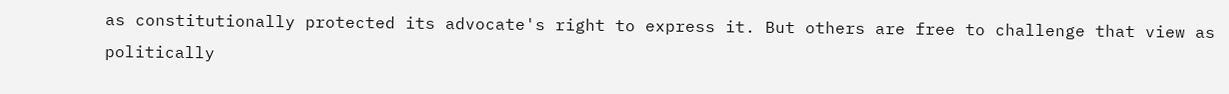as constitutionally protected its advocate's right to express it. But others are free to challenge that view as politically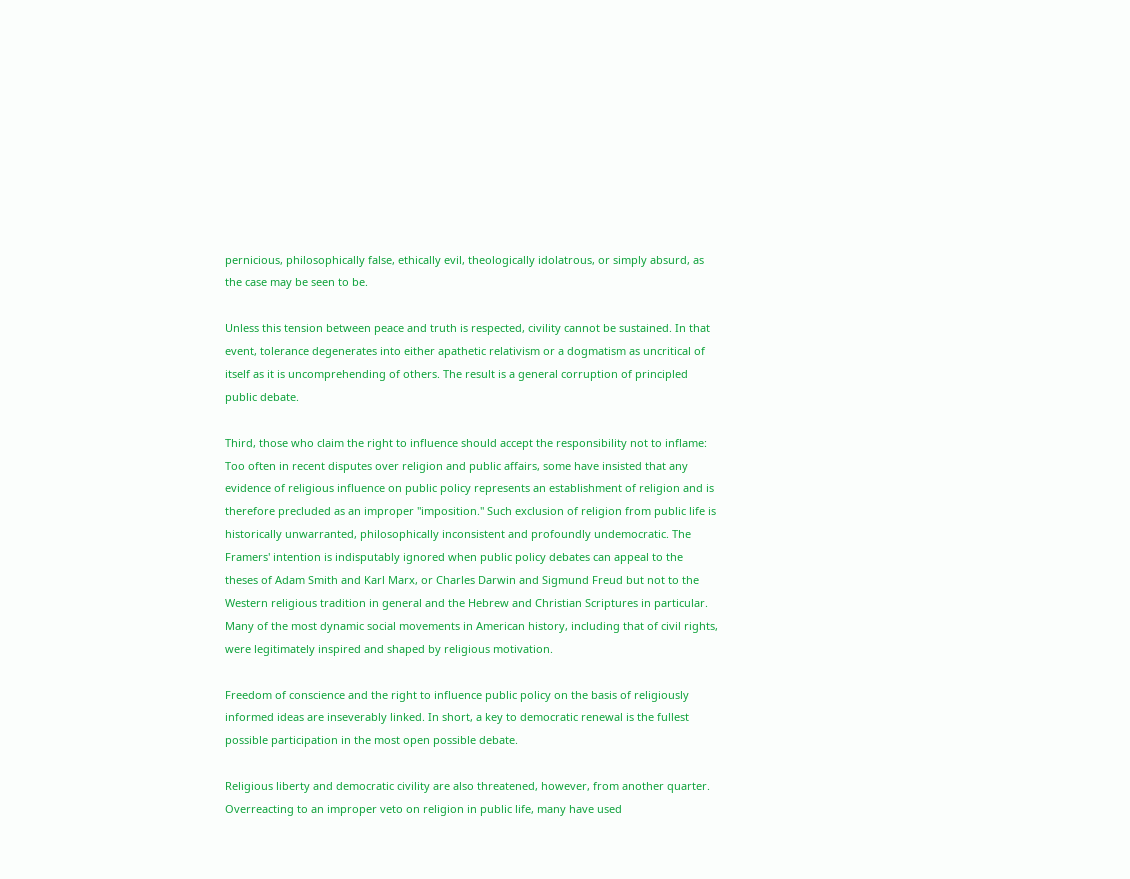pernicious, philosophically false, ethically evil, theologically idolatrous, or simply absurd, as the case may be seen to be.

Unless this tension between peace and truth is respected, civility cannot be sustained. In that event, tolerance degenerates into either apathetic relativism or a dogmatism as uncritical of itself as it is uncomprehending of others. The result is a general corruption of principled public debate.

Third, those who claim the right to influence should accept the responsibility not to inflame: Too often in recent disputes over religion and public affairs, some have insisted that any evidence of religious influence on public policy represents an establishment of religion and is therefore precluded as an improper "imposition." Such exclusion of religion from public life is historically unwarranted, philosophically inconsistent and profoundly undemocratic. The Framers' intention is indisputably ignored when public policy debates can appeal to the theses of Adam Smith and Karl Marx, or Charles Darwin and Sigmund Freud but not to the Western religious tradition in general and the Hebrew and Christian Scriptures in particular. Many of the most dynamic social movements in American history, including that of civil rights, were legitimately inspired and shaped by religious motivation.

Freedom of conscience and the right to influence public policy on the basis of religiously informed ideas are inseverably linked. In short, a key to democratic renewal is the fullest possible participation in the most open possible debate.

Religious liberty and democratic civility are also threatened, however, from another quarter. Overreacting to an improper veto on religion in public life, many have used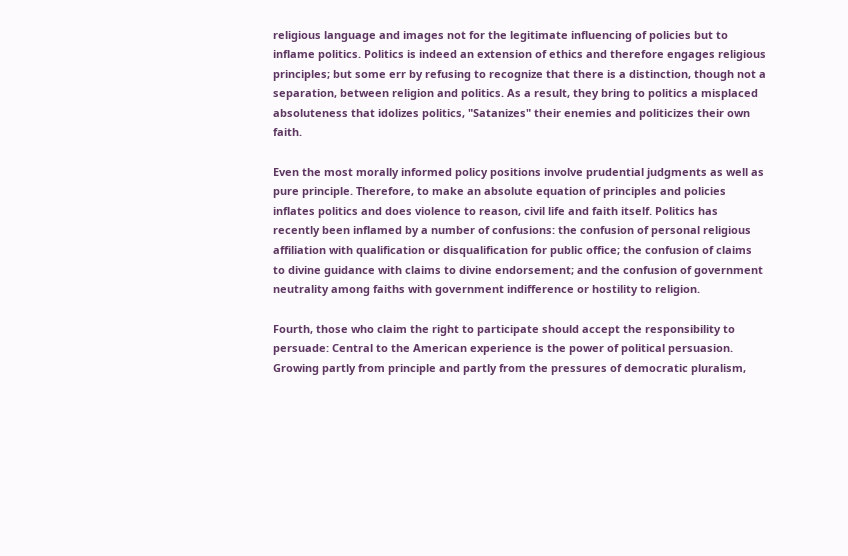religious language and images not for the legitimate influencing of policies but to inflame politics. Politics is indeed an extension of ethics and therefore engages religious principles; but some err by refusing to recognize that there is a distinction, though not a separation, between religion and politics. As a result, they bring to politics a misplaced absoluteness that idolizes politics, "Satanizes" their enemies and politicizes their own faith.

Even the most morally informed policy positions involve prudential judgments as well as pure principle. Therefore, to make an absolute equation of principles and policies inflates politics and does violence to reason, civil life and faith itself. Politics has recently been inflamed by a number of confusions: the confusion of personal religious affiliation with qualification or disqualification for public office; the confusion of claims to divine guidance with claims to divine endorsement; and the confusion of government neutrality among faiths with government indifference or hostility to religion.

Fourth, those who claim the right to participate should accept the responsibility to persuade: Central to the American experience is the power of political persuasion. Growing partly from principle and partly from the pressures of democratic pluralism,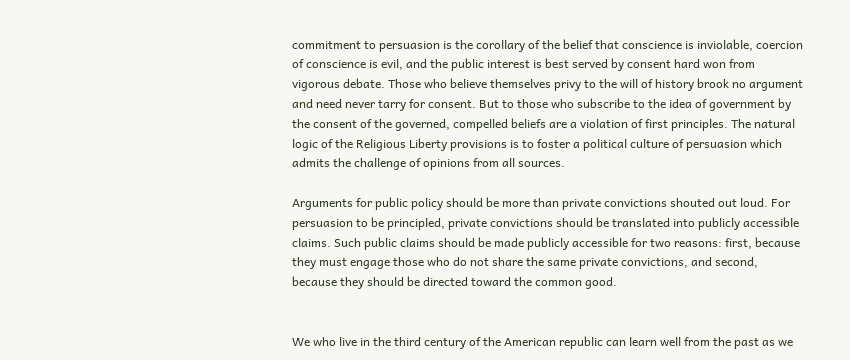commitment to persuasion is the corollary of the belief that conscience is inviolable, coercion of conscience is evil, and the public interest is best served by consent hard won from vigorous debate. Those who believe themselves privy to the will of history brook no argument and need never tarry for consent. But to those who subscribe to the idea of government by the consent of the governed, compelled beliefs are a violation of first principles. The natural logic of the Religious Liberty provisions is to foster a political culture of persuasion which admits the challenge of opinions from all sources.

Arguments for public policy should be more than private convictions shouted out loud. For persuasion to be principled, private convictions should be translated into publicly accessible claims. Such public claims should be made publicly accessible for two reasons: first, because they must engage those who do not share the same private convictions, and second, because they should be directed toward the common good.


We who live in the third century of the American republic can learn well from the past as we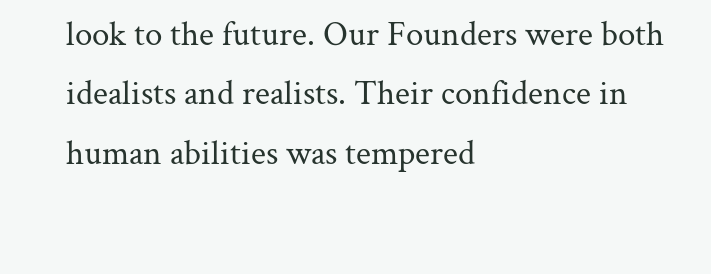look to the future. Our Founders were both idealists and realists. Their confidence in human abilities was tempered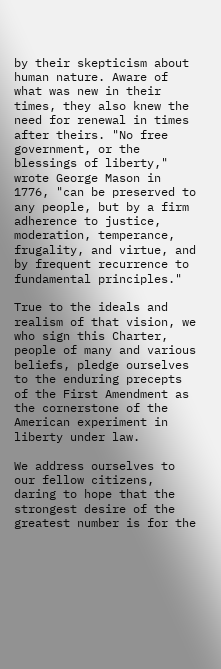by their skepticism about human nature. Aware of what was new in their times, they also knew the need for renewal in times after theirs. "No free government, or the blessings of liberty," wrote George Mason in 1776, "can be preserved to any people, but by a firm adherence to justice, moderation, temperance, frugality, and virtue, and by frequent recurrence to fundamental principles."

True to the ideals and realism of that vision, we who sign this Charter, people of many and various beliefs, pledge ourselves to the enduring precepts of the First Amendment as the cornerstone of the American experiment in liberty under law.

We address ourselves to our fellow citizens, daring to hope that the strongest desire of the greatest number is for the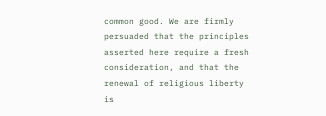common good. We are firmly persuaded that the principles asserted here require a fresh consideration, and that the renewal of religious liberty is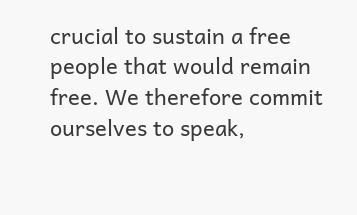crucial to sustain a free people that would remain free. We therefore commit ourselves to speak,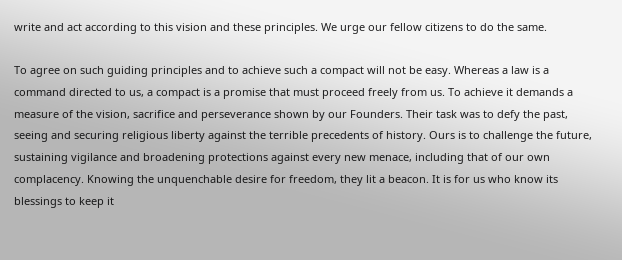write and act according to this vision and these principles. We urge our fellow citizens to do the same.

To agree on such guiding principles and to achieve such a compact will not be easy. Whereas a law is a command directed to us, a compact is a promise that must proceed freely from us. To achieve it demands a measure of the vision, sacrifice and perseverance shown by our Founders. Their task was to defy the past, seeing and securing religious liberty against the terrible precedents of history. Ours is to challenge the future, sustaining vigilance and broadening protections against every new menace, including that of our own complacency. Knowing the unquenchable desire for freedom, they lit a beacon. It is for us who know its blessings to keep it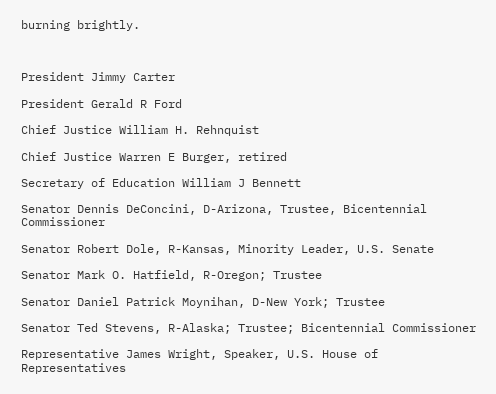burning brightly.



President Jimmy Carter

President Gerald R Ford

Chief Justice William H. Rehnquist

Chief Justice Warren E Burger, retired

Secretary of Education William J Bennett

Senator Dennis DeConcini, D-Arizona, Trustee, Bicentennial Commissioner

Senator Robert Dole, R-Kansas, Minority Leader, U.S. Senate

Senator Mark O. Hatfield, R-Oregon; Trustee

Senator Daniel Patrick Moynihan, D-New York; Trustee

Senator Ted Stevens, R-Alaska; Trustee; Bicentennial Commissioner

Representative James Wright, Speaker, U.S. House of Representatives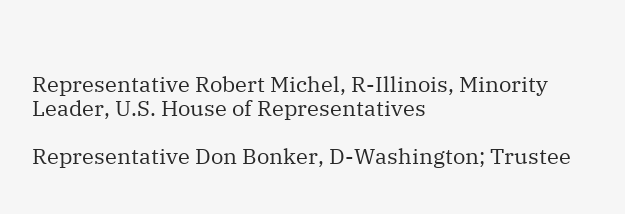Representative Robert Michel, R-Illinois, Minority Leader, U.S. House of Representatives

Representative Don Bonker, D-Washington; Trustee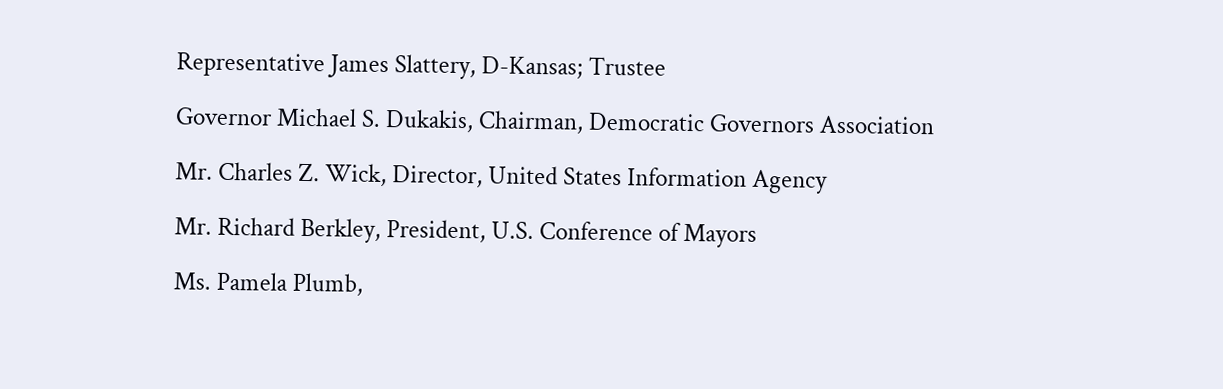Representative James Slattery, D-Kansas; Trustee

Governor Michael S. Dukakis, Chairman, Democratic Governors Association

Mr. Charles Z. Wick, Director, United States Information Agency

Mr. Richard Berkley, President, U.S. Conference of Mayors

Ms. Pamela Plumb,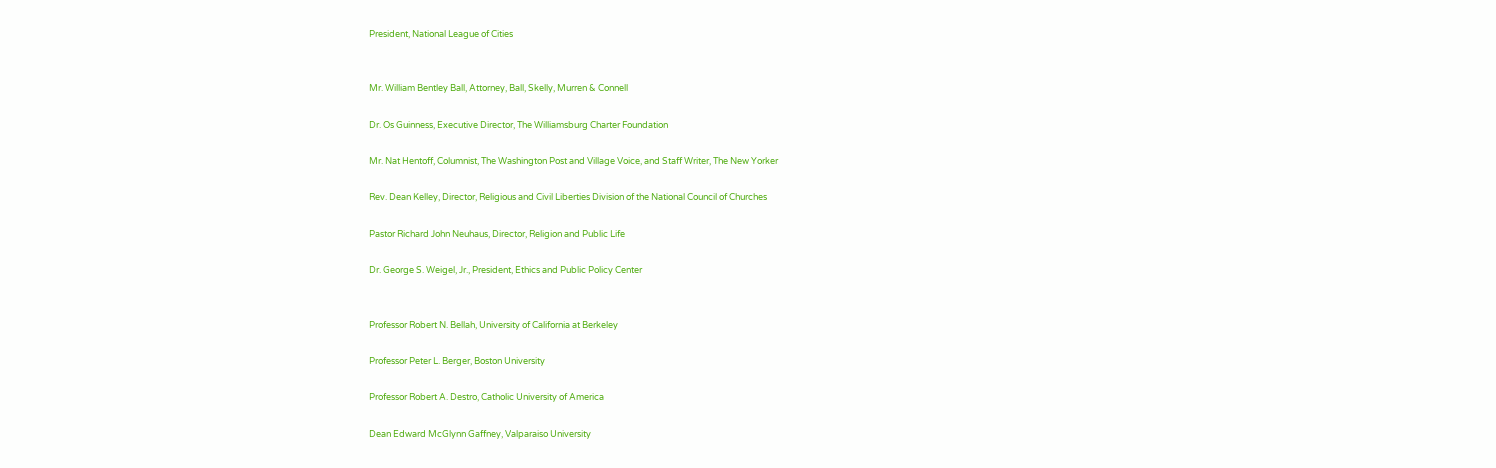President, National League of Cities


Mr. William Bentley Ball, Attorney, Ball, Skelly, Murren & Connell

Dr. Os Guinness, Executive Director, The Williamsburg Charter Foundation

Mr. Nat Hentoff, Columnist, The Washington Post and Village Voice, and Staff Writer, The New Yorker

Rev. Dean Kelley, Director, Religious and Civil Liberties Division of the National Council of Churches

Pastor Richard John Neuhaus, Director, Religion and Public Life

Dr. George S. Weigel, Jr., President, Ethics and Public Policy Center


Professor Robert N. Bellah, University of California at Berkeley

Professor Peter L. Berger, Boston University

Professor Robert A. Destro, Catholic University of America

Dean Edward McGlynn Gaffney, Valparaiso University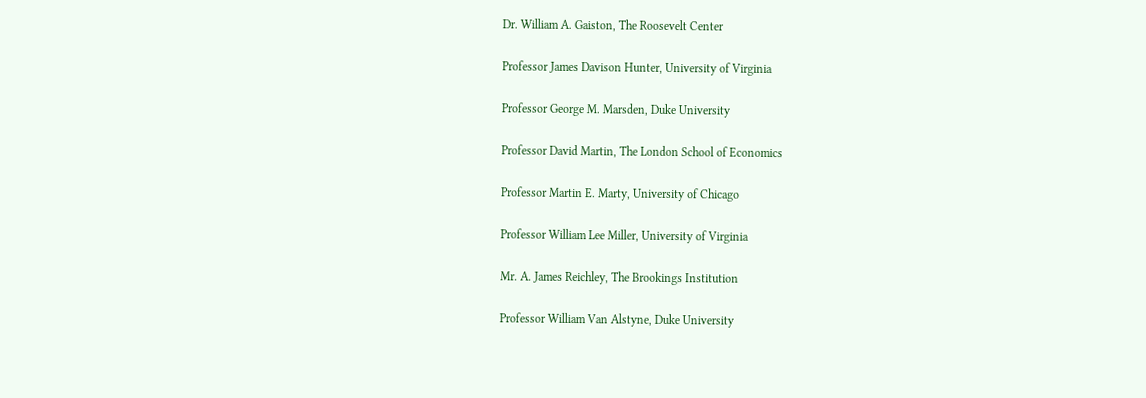Dr. William A. Gaiston, The Roosevelt Center

Professor James Davison Hunter, University of Virginia

Professor George M. Marsden, Duke University

Professor David Martin, The London School of Economics

Professor Martin E. Marty, University of Chicago

Professor William Lee Miller, University of Virginia

Mr. A. James Reichley, The Brookings Institution

Professor William Van Alstyne, Duke University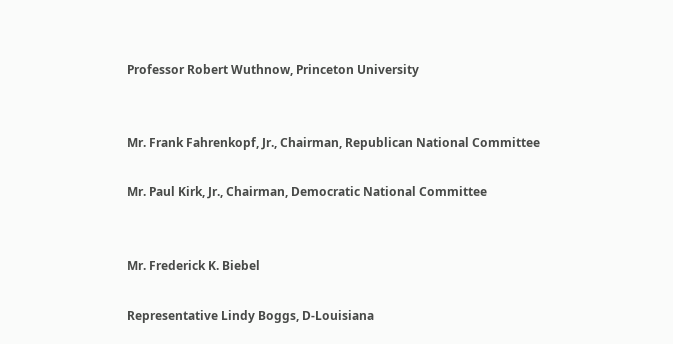Professor Robert Wuthnow, Princeton University


Mr. Frank Fahrenkopf, Jr., Chairman, Republican National Committee

Mr. Paul Kirk, Jr., Chairman, Democratic National Committee


Mr. Frederick K. Biebel

Representative Lindy Boggs, D-Louisiana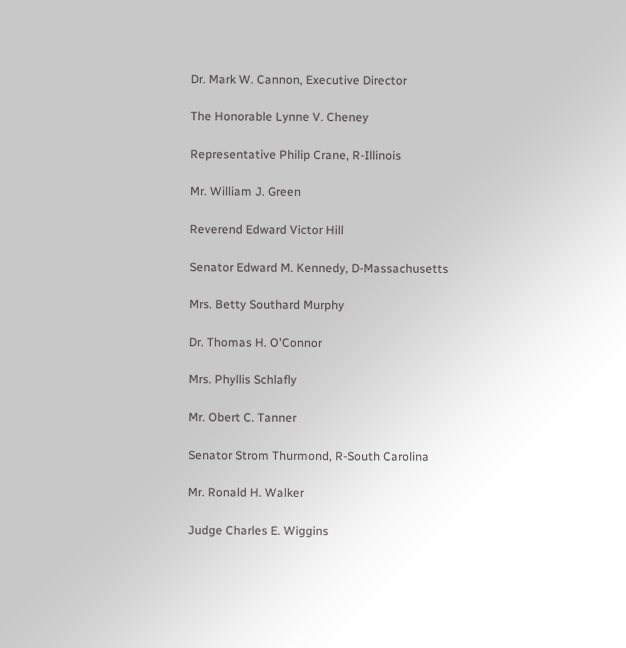Dr. Mark W. Cannon, Executive Director

The Honorable Lynne V. Cheney

Representative Philip Crane, R-Illinois

Mr. William J. Green

Reverend Edward Victor Hill

Senator Edward M. Kennedy, D-Massachusetts

Mrs. Betty Southard Murphy

Dr. Thomas H. O'Connor

Mrs. Phyllis Schlafly

Mr. Obert C. Tanner

Senator Strom Thurmond, R-South Carolina

Mr. Ronald H. Walker

Judge Charles E. Wiggins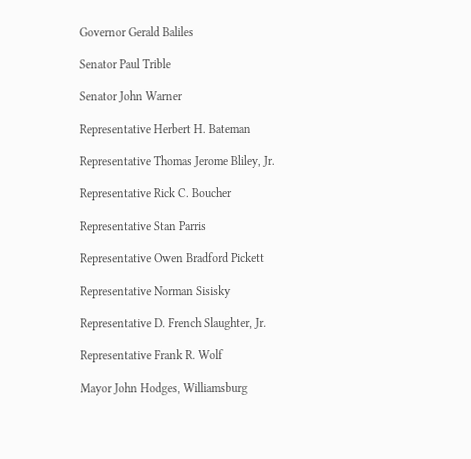Governor Gerald Baliles

Senator Paul Trible

Senator John Warner

Representative Herbert H. Bateman

Representative Thomas Jerome Bliley, Jr.

Representative Rick C. Boucher

Representative Stan Parris

Representative Owen Bradford Pickett

Representative Norman Sisisky

Representative D. French Slaughter, Jr.

Representative Frank R. Wolf

Mayor John Hodges, Williamsburg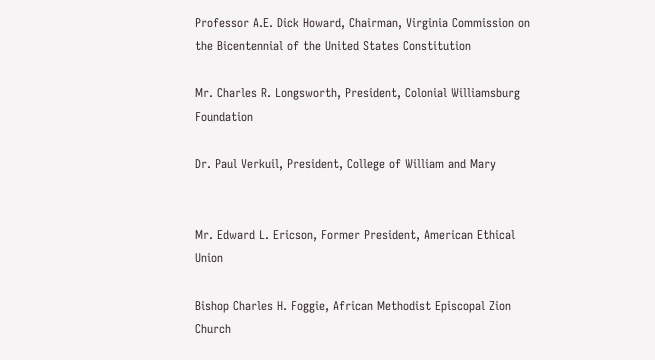Professor A.E. Dick Howard, Chairman, Virginia Commission on the Bicentennial of the United States Constitution

Mr. Charles R. Longsworth, President, Colonial Williamsburg Foundation

Dr. Paul Verkuil, President, College of William and Mary


Mr. Edward L. Ericson, Former President, American Ethical Union

Bishop Charles H. Foggie, African Methodist Episcopal Zion Church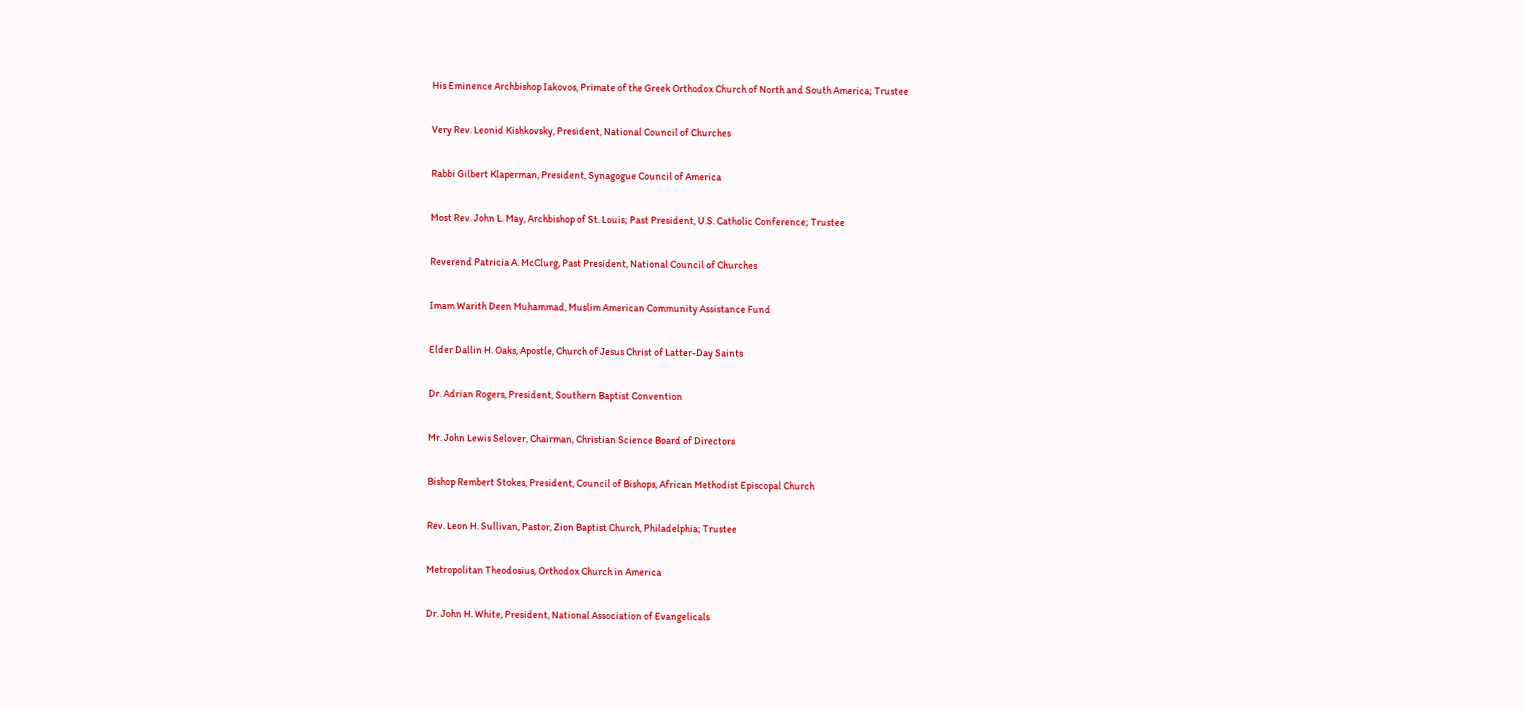His Eminence Archbishop Iakovos, Primate of the Greek Orthodox Church of North and South America; Trustee

Very Rev. Leonid Kishkovsky, President, National Council of Churches

Rabbi Gilbert Klaperman, President, Synagogue Council of America

Most Rev. John L. May, Archbishop of St. Louis; Past President, U.S. Catholic Conference; Trustee

Reverend Patricia A. McClurg, Past President, National Council of Churches

Imam Warith Deen Muhammad, Muslim American Community Assistance Fund

Elder Dallin H. Oaks, Apostle, Church of Jesus Christ of Latter-Day Saints

Dr. Adrian Rogers, President, Southern Baptist Convention

Mr. John Lewis Selover, Chairman, Christian Science Board of Directors

Bishop Rembert Stokes, President, Council of Bishops, African Methodist Episcopal Church

Rev. Leon H. Sullivan, Pastor, Zion Baptist Church, Philadelphia; Trustee

Metropolitan Theodosius, Orthodox Church in America

Dr. John H. White, President, National Association of Evangelicals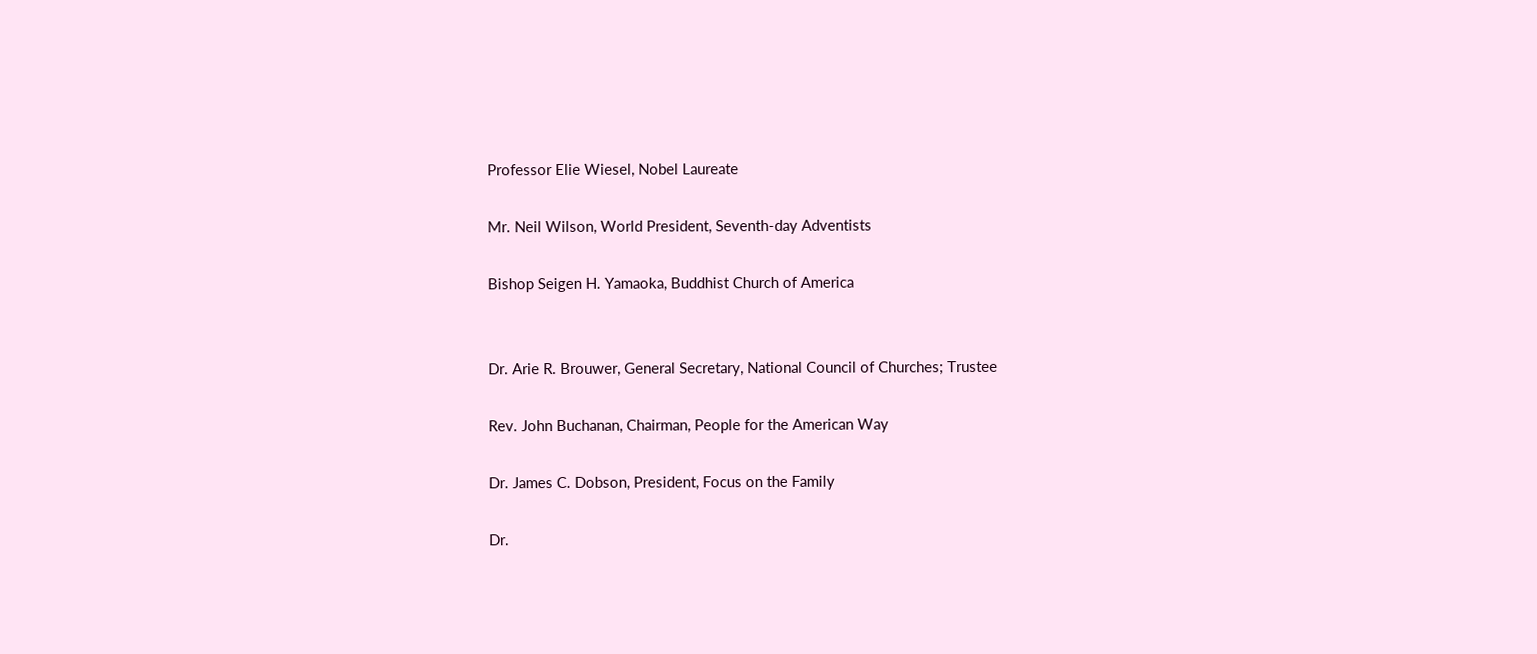Professor Elie Wiesel, Nobel Laureate

Mr. Neil Wilson, World President, Seventh-day Adventists

Bishop Seigen H. Yamaoka, Buddhist Church of America


Dr. Arie R. Brouwer, General Secretary, National Council of Churches; Trustee

Rev. John Buchanan, Chairman, People for the American Way

Dr. James C. Dobson, President, Focus on the Family

Dr.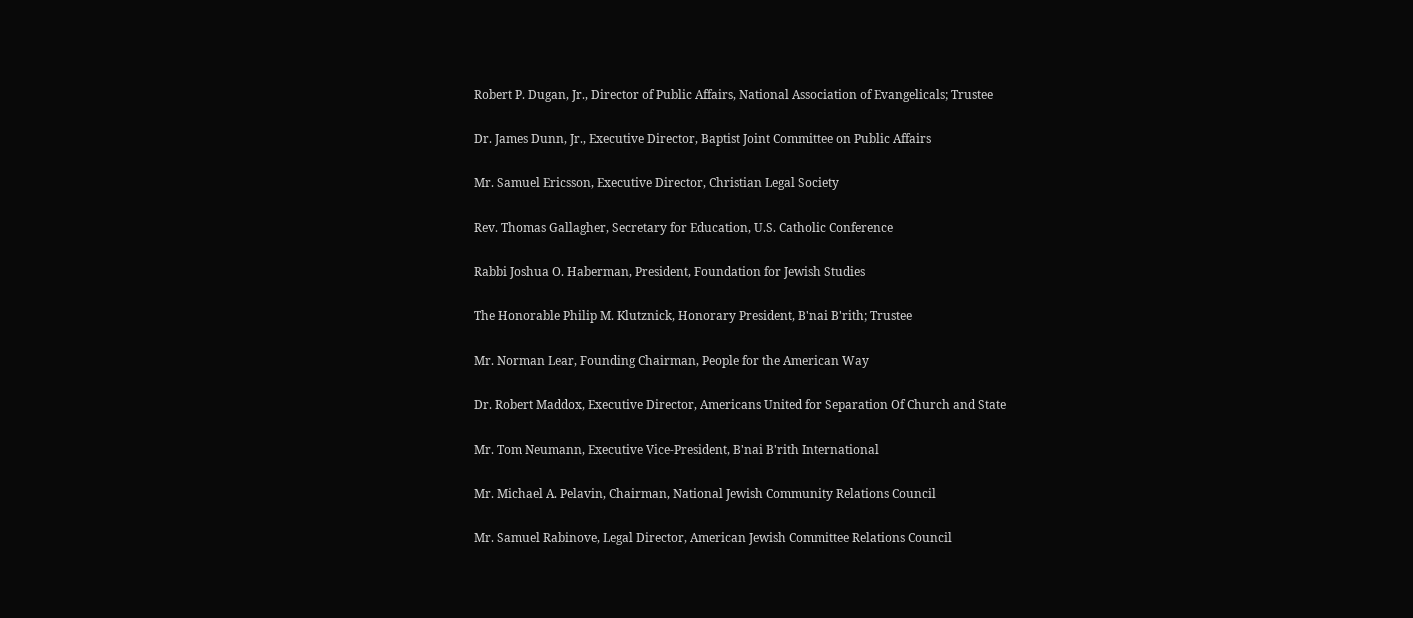Robert P. Dugan, Jr., Director of Public Affairs, National Association of Evangelicals; Trustee

Dr. James Dunn, Jr., Executive Director, Baptist Joint Committee on Public Affairs

Mr. Samuel Ericsson, Executive Director, Christian Legal Society

Rev. Thomas Gallagher, Secretary for Education, U.S. Catholic Conference

Rabbi Joshua O. Haberman, President, Foundation for Jewish Studies

The Honorable Philip M. Klutznick, Honorary President, B'nai B'rith; Trustee

Mr. Norman Lear, Founding Chairman, People for the American Way

Dr. Robert Maddox, Executive Director, Americans United for Separation Of Church and State

Mr. Tom Neumann, Executive Vice-President, B'nai B'rith International

Mr. Michael A. Pelavin, Chairman, National Jewish Community Relations Council

Mr. Samuel Rabinove, Legal Director, American Jewish Committee Relations Council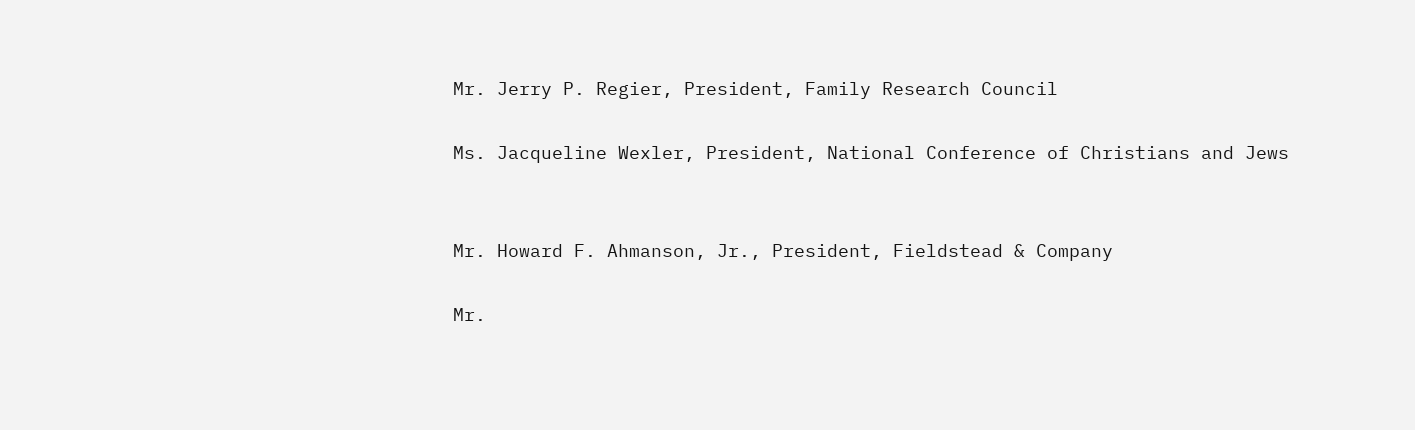Mr. Jerry P. Regier, President, Family Research Council

Ms. Jacqueline Wexler, President, National Conference of Christians and Jews


Mr. Howard F. Ahmanson, Jr., President, Fieldstead & Company

Mr.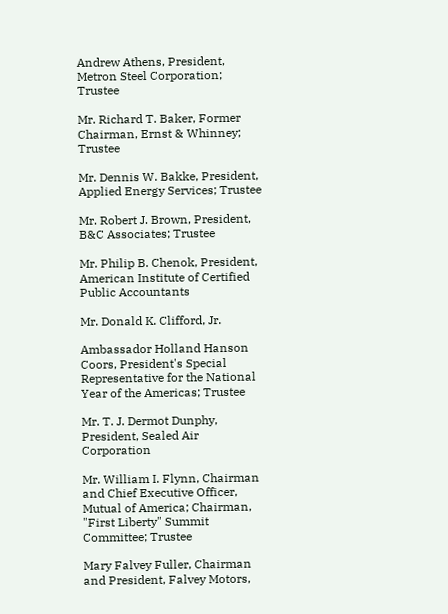Andrew Athens, President, Metron Steel Corporation; Trustee

Mr. Richard T. Baker, Former Chairman, Ernst & Whinney; Trustee

Mr. Dennis W. Bakke, President, Applied Energy Services; Trustee

Mr. Robert J. Brown, President, B&C Associates; Trustee

Mr. Philip B. Chenok, President, American Institute of Certified Public Accountants

Mr. Donald K. Clifford, Jr.

Ambassador Holland Hanson Coors, President's Special Representative for the National Year of the Americas; Trustee

Mr. T. J. Dermot Dunphy, President, Sealed Air Corporation

Mr. William I. Flynn, Chairman and Chief Executive Officer, Mutual of America; Chairman, "First Liberty" Summit Committee; Trustee

Mary Falvey Fuller, Chairman and President, Falvey Motors,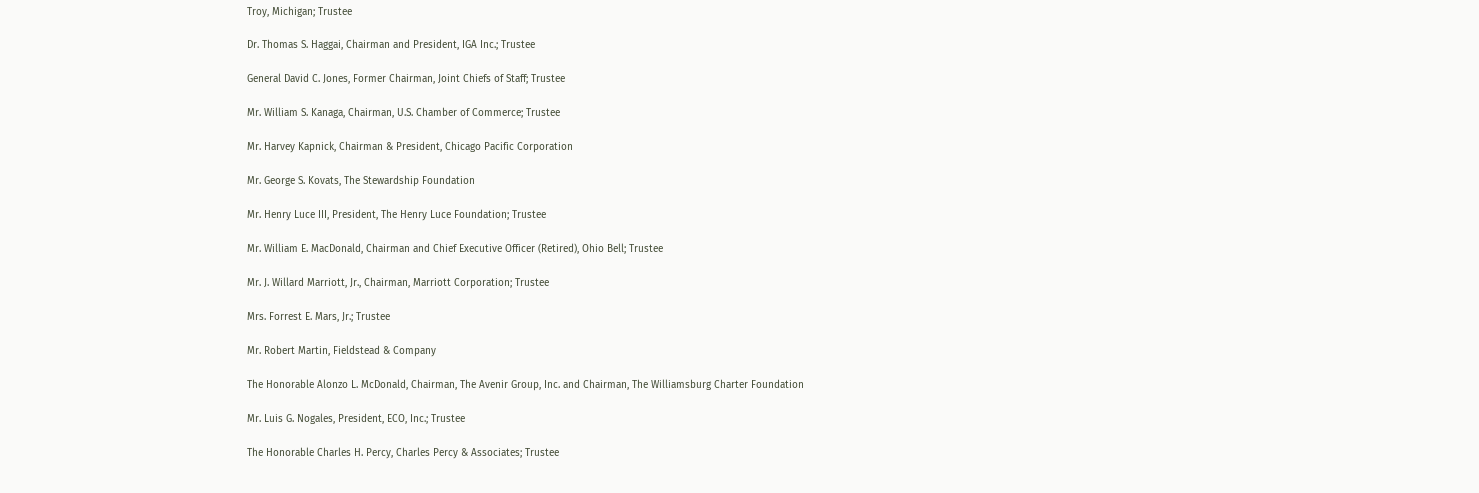Troy, Michigan; Trustee

Dr. Thomas S. Haggai, Chairman and President, IGA Inc.; Trustee

General David C. Jones, Former Chairman, Joint Chiefs of Staff; Trustee

Mr. William S. Kanaga, Chairman, U.S. Chamber of Commerce; Trustee

Mr. Harvey Kapnick, Chairman & President, Chicago Pacific Corporation

Mr. George S. Kovats, The Stewardship Foundation

Mr. Henry Luce III, President, The Henry Luce Foundation; Trustee

Mr. William E. MacDonald, Chairman and Chief Executive Officer (Retired), Ohio Bell; Trustee

Mr. J. Willard Marriott, Jr., Chairman, Marriott Corporation; Trustee

Mrs. Forrest E. Mars, Jr.; Trustee

Mr. Robert Martin, Fieldstead & Company

The Honorable Alonzo L. McDonald, Chairman, The Avenir Group, Inc. and Chairman, The Williamsburg Charter Foundation

Mr. Luis G. Nogales, President, ECO, Inc.; Trustee

The Honorable Charles H. Percy, Charles Percy & Associates; Trustee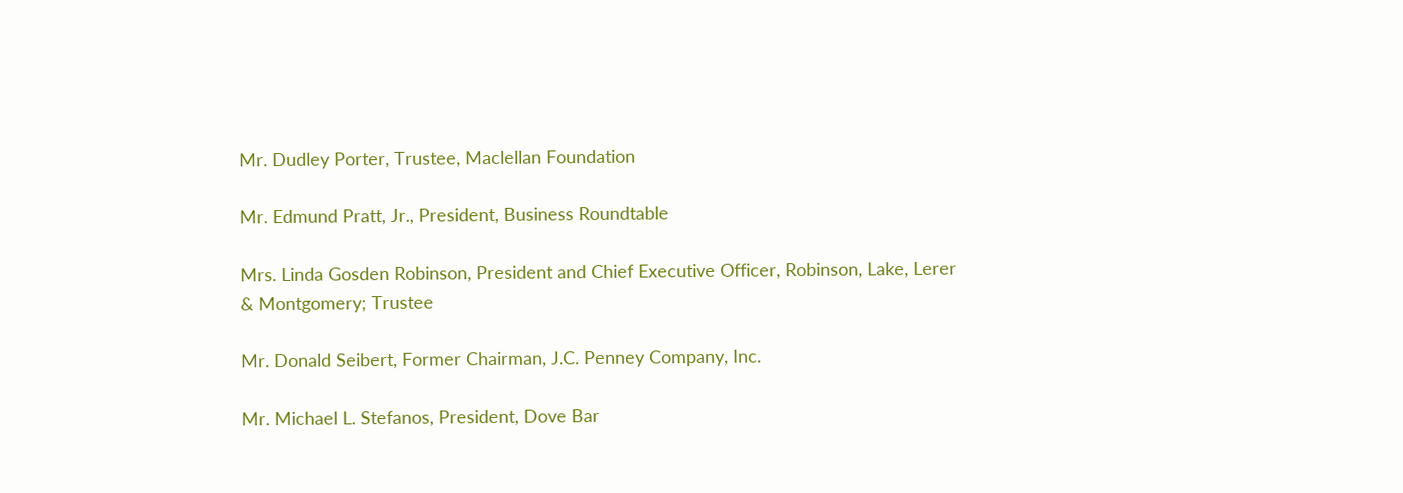Mr. Dudley Porter, Trustee, Maclellan Foundation

Mr. Edmund Pratt, Jr., President, Business Roundtable

Mrs. Linda Gosden Robinson, President and Chief Executive Officer, Robinson, Lake, Lerer & Montgomery; Trustee

Mr. Donald Seibert, Former Chairman, J.C. Penney Company, Inc.

Mr. Michael L. Stefanos, President, Dove Bar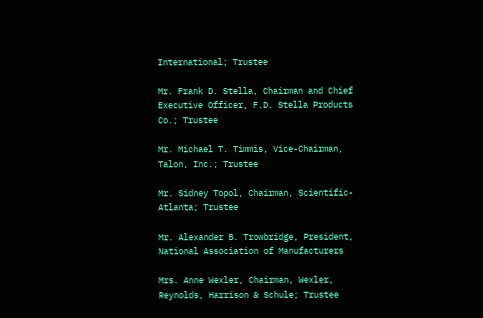International; Trustee

Mr. Frank D. Stella, Chairman and Chief Executive Officer, F.D. Stella Products Co.; Trustee

Mr. Michael T. Timmis, Vice-Chairman, Talon, Inc.; Trustee

Mr. Sidney Topol, Chairman, Scientific-Atlanta; Trustee

Mr. Alexander B. Trowbridge, President, National Association of Manufacturers

Mrs. Anne Wexler, Chairman, Wexler, Reynolds, Harrison & Schule; Trustee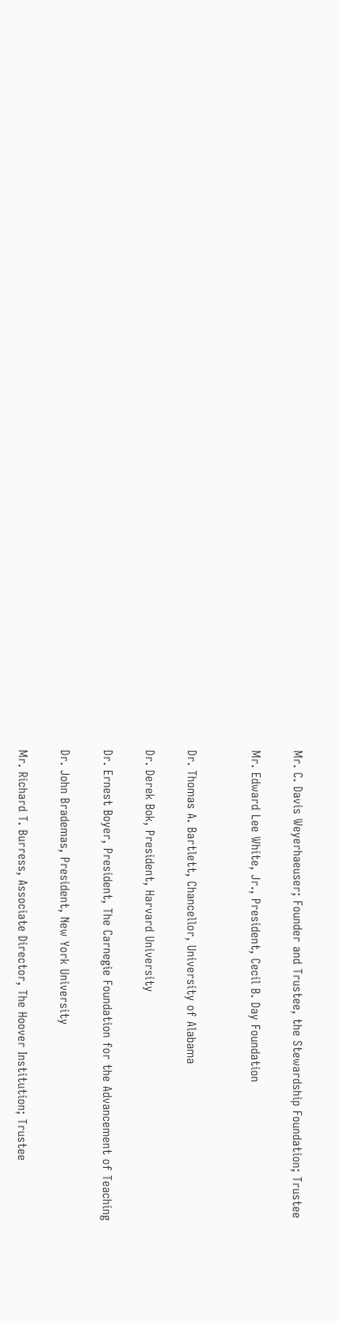Mr. C. Davis Weyerhaeuser; Founder and Trustee, the Stewardship Foundation; Trustee

Mr. Edward Lee White, Jr., President, Cecil B. Day Foundation


Dr. Thomas A. Bartlett, Chancellor, University of Alabama

Dr. Derek Bok, President, Harvard University

Dr. Ernest Boyer, President, The Carnegie Foundation for the Advancement of Teaching

Dr. John Brademas, President, New York University

Mr. Richard T. Burress, Associate Director, The Hoover Institution; Trustee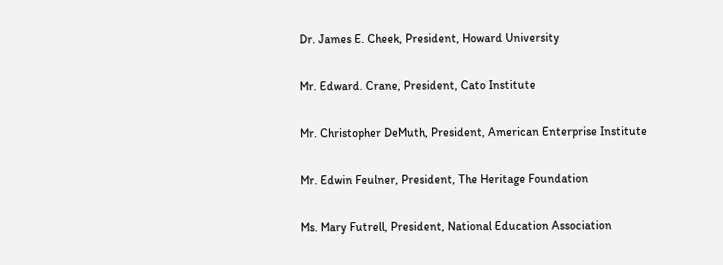Dr. James E. Cheek, President, Howard University

Mr. Edward. Crane, President, Cato Institute

Mr. Christopher DeMuth, President, American Enterprise Institute

Mr. Edwin Feulner, President, The Heritage Foundation

Ms. Mary Futrell, President, National Education Association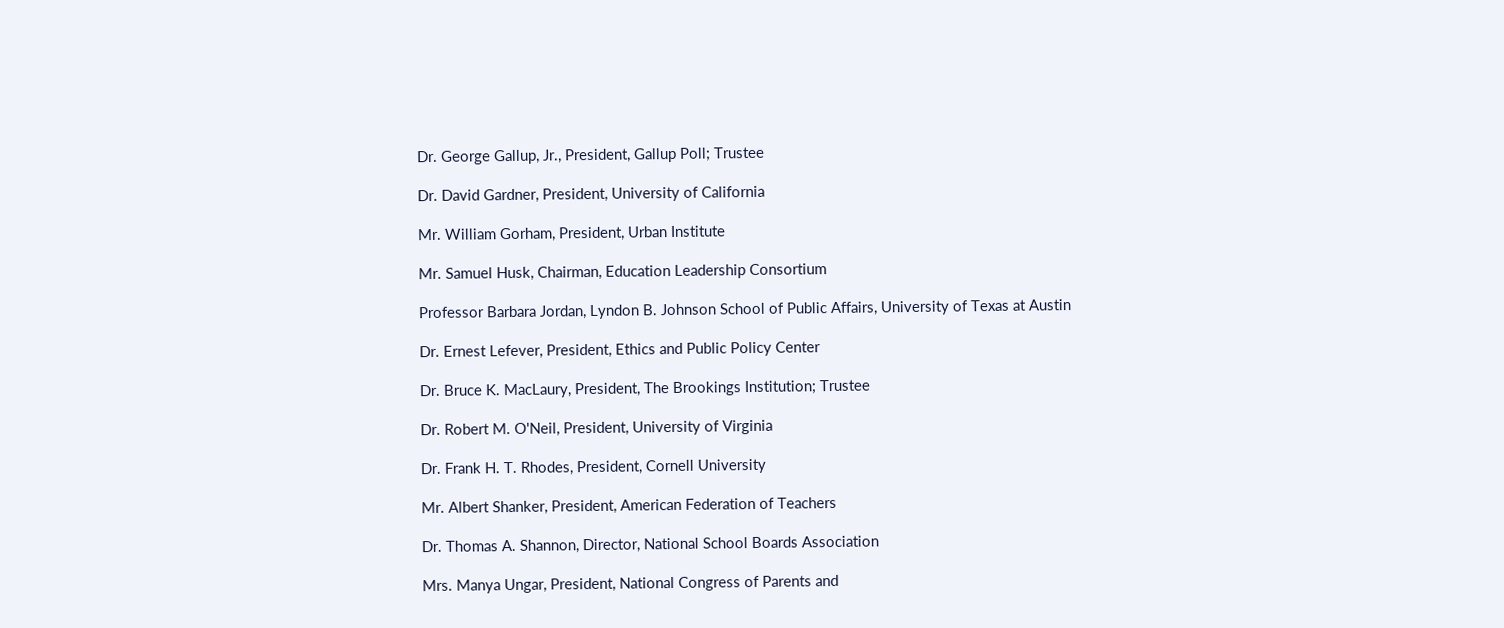Dr. George Gallup, Jr., President, Gallup Poll; Trustee

Dr. David Gardner, President, University of California

Mr. William Gorham, President, Urban Institute

Mr. Samuel Husk, Chairman, Education Leadership Consortium

Professor Barbara Jordan, Lyndon B. Johnson School of Public Affairs, University of Texas at Austin

Dr. Ernest Lefever, President, Ethics and Public Policy Center

Dr. Bruce K. MacLaury, President, The Brookings Institution; Trustee

Dr. Robert M. O'Neil, President, University of Virginia

Dr. Frank H. T. Rhodes, President, Cornell University

Mr. Albert Shanker, President, American Federation of Teachers

Dr. Thomas A. Shannon, Director, National School Boards Association

Mrs. Manya Ungar, President, National Congress of Parents and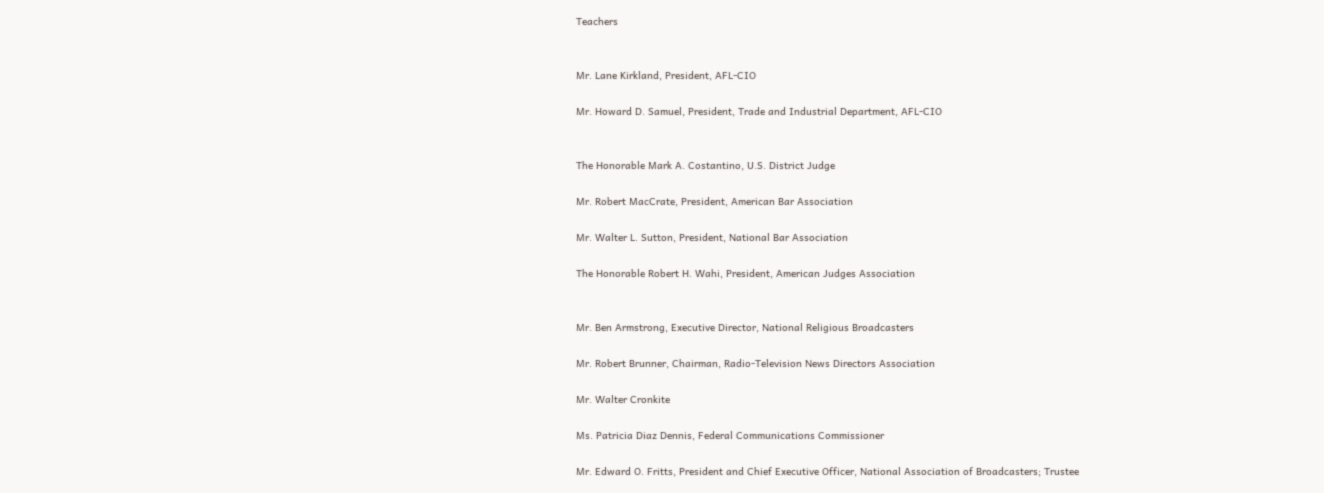Teachers


Mr. Lane Kirkland, President, AFL-CIO

Mr. Howard D. Samuel, President, Trade and Industrial Department, AFL-CIO


The Honorable Mark A. Costantino, U.S. District Judge

Mr. Robert MacCrate, President, American Bar Association

Mr. Walter L. Sutton, President, National Bar Association

The Honorable Robert H. Wahi, President, American Judges Association


Mr. Ben Armstrong, Executive Director, National Religious Broadcasters

Mr. Robert Brunner, Chairman, Radio-Television News Directors Association

Mr. Walter Cronkite

Ms. Patricia Diaz Dennis, Federal Communications Commissioner

Mr. Edward O. Fritts, President and Chief Executive Officer, National Association of Broadcasters; Trustee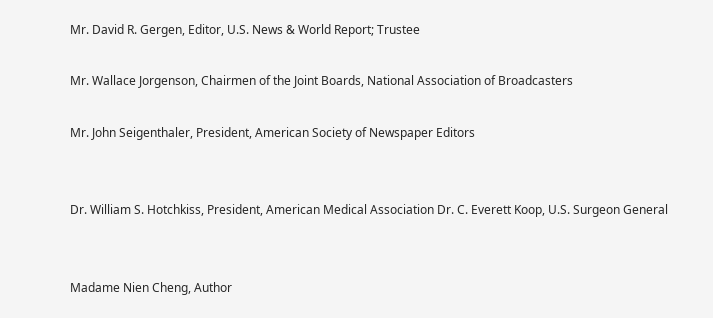Mr. David R. Gergen, Editor, U.S. News & World Report; Trustee

Mr. Wallace Jorgenson, Chairmen of the Joint Boards, National Association of Broadcasters

Mr. John Seigenthaler, President, American Society of Newspaper Editors


Dr. William S. Hotchkiss, President, American Medical Association Dr. C. Everett Koop, U.S. Surgeon General


Madame Nien Cheng, Author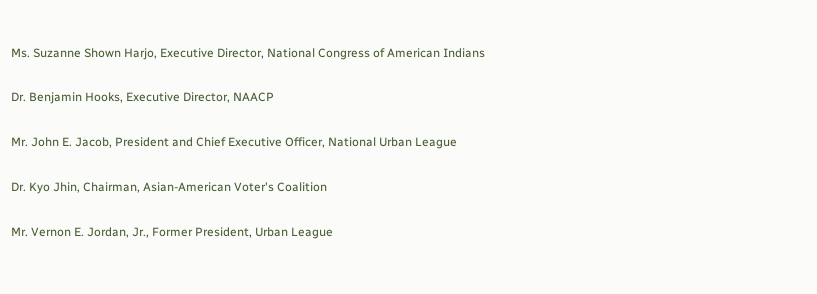Ms. Suzanne Shown Harjo, Executive Director, National Congress of American Indians

Dr. Benjamin Hooks, Executive Director, NAACP

Mr. John E. Jacob, President and Chief Executive Officer, National Urban League

Dr. Kyo Jhin, Chairman, Asian-American Voter's Coalition

Mr. Vernon E. Jordan, Jr., Former President, Urban League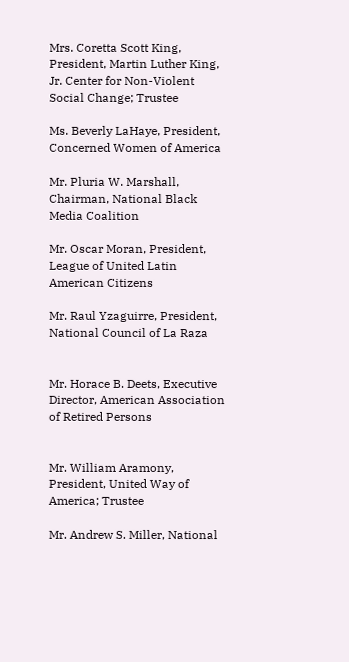Mrs. Coretta Scott King, President, Martin Luther King, Jr. Center for Non-Violent Social Change; Trustee

Ms. Beverly LaHaye, President, Concerned Women of America

Mr. Pluria W. Marshall, Chairman, National Black Media Coalition

Mr. Oscar Moran, President, League of United Latin American Citizens

Mr. Raul Yzaguirre, President, National Council of La Raza


Mr. Horace B. Deets, Executive Director, American Association of Retired Persons


Mr. William Aramony, President, United Way of America; Trustee

Mr. Andrew S. Miller, National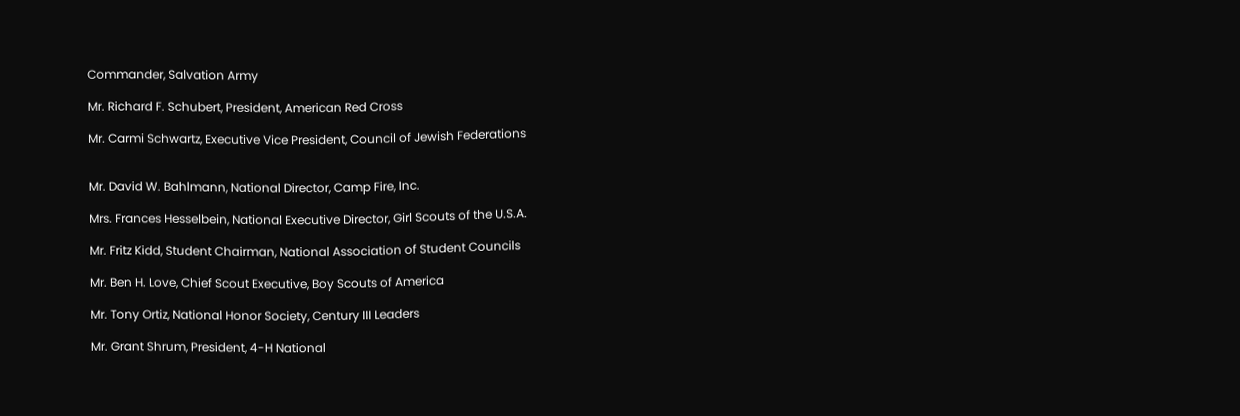Commander, Salvation Army

Mr. Richard F. Schubert, President, American Red Cross

Mr. Carmi Schwartz, Executive Vice President, Council of Jewish Federations


Mr. David W. Bahlmann, National Director, Camp Fire, Inc.

Mrs. Frances Hesselbein, National Executive Director, Girl Scouts of the U.S.A.

Mr. Fritz Kidd, Student Chairman, National Association of Student Councils

Mr. Ben H. Love, Chief Scout Executive, Boy Scouts of America

Mr. Tony Ortiz, National Honor Society, Century III Leaders

Mr. Grant Shrum, President, 4-H National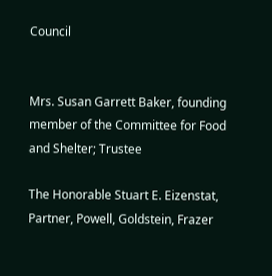Council


Mrs. Susan Garrett Baker, founding member of the Committee for Food and Shelter; Trustee

The Honorable Stuart E. Eizenstat, Partner, Powell, Goldstein, Frazer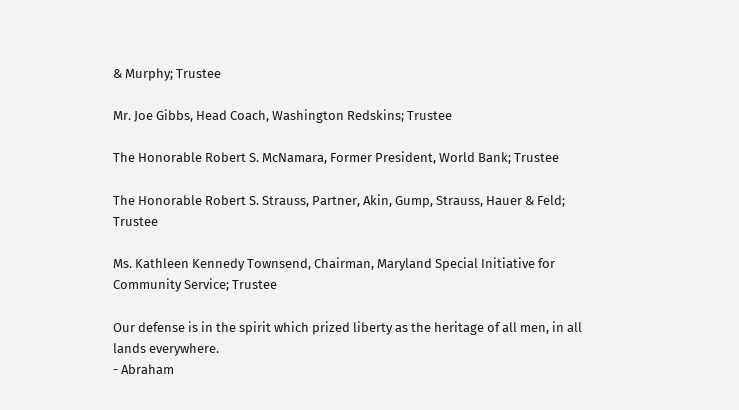& Murphy; Trustee

Mr. Joe Gibbs, Head Coach, Washington Redskins; Trustee

The Honorable Robert S. McNamara, Former President, World Bank; Trustee

The Honorable Robert S. Strauss, Partner, Akin, Gump, Strauss, Hauer & Feld; Trustee

Ms. Kathleen Kennedy Townsend, Chairman, Maryland Special Initiative for Community Service; Trustee

Our defense is in the spirit which prized liberty as the heritage of all men, in all lands everywhere.
- Abraham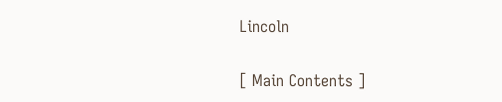Lincoln

[ Main Contents ]